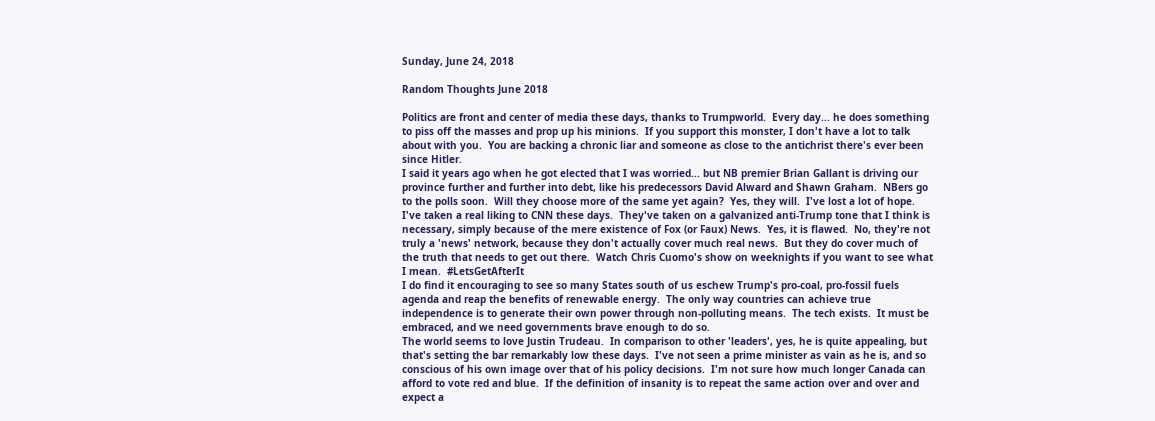Sunday, June 24, 2018

Random Thoughts June 2018

Politics are front and center of media these days, thanks to Trumpworld.  Every day... he does something to piss off the masses and prop up his minions.  If you support this monster, I don't have a lot to talk about with you.  You are backing a chronic liar and someone as close to the antichrist there's ever been since Hitler.
I said it years ago when he got elected that I was worried... but NB premier Brian Gallant is driving our province further and further into debt, like his predecessors David Alward and Shawn Graham.  NBers go to the polls soon.  Will they choose more of the same yet again?  Yes, they will.  I've lost a lot of hope.
I've taken a real liking to CNN these days.  They've taken on a galvanized anti-Trump tone that I think is necessary, simply because of the mere existence of Fox (or Faux) News.  Yes, it is flawed.  No, they're not truly a 'news' network, because they don't actually cover much real news.  But they do cover much of the truth that needs to get out there.  Watch Chris Cuomo's show on weeknights if you want to see what I mean.  #LetsGetAfterIt
I do find it encouraging to see so many States south of us eschew Trump's pro-coal, pro-fossil fuels agenda and reap the benefits of renewable energy.  The only way countries can achieve true independence is to generate their own power through non-polluting means.  The tech exists.  It must be embraced, and we need governments brave enough to do so.
The world seems to love Justin Trudeau.  In comparison to other 'leaders', yes, he is quite appealing, but that's setting the bar remarkably low these days.  I've not seen a prime minister as vain as he is, and so conscious of his own image over that of his policy decisions.  I'm not sure how much longer Canada can afford to vote red and blue.  If the definition of insanity is to repeat the same action over and over and expect a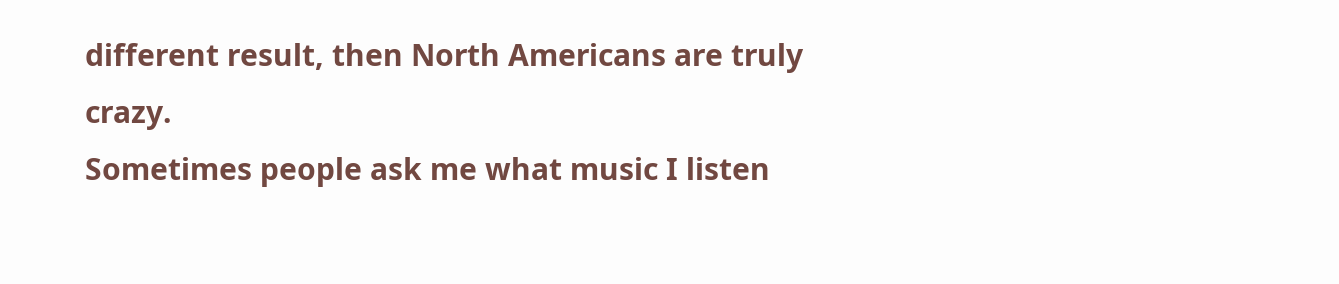different result, then North Americans are truly crazy.
Sometimes people ask me what music I listen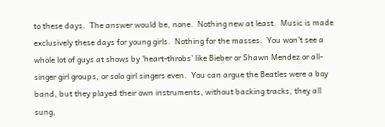to these days.  The answer would be, none.  Nothing new at least.  Music is made exclusively these days for young girls.  Nothing for the masses.  You won't see a whole lot of guys at shows by 'heart-throbs' like Bieber or Shawn Mendez or all-singer girl groups, or solo girl singers even.  You can argue the Beatles were a boy band, but they played their own instruments, without backing tracks, they all sung,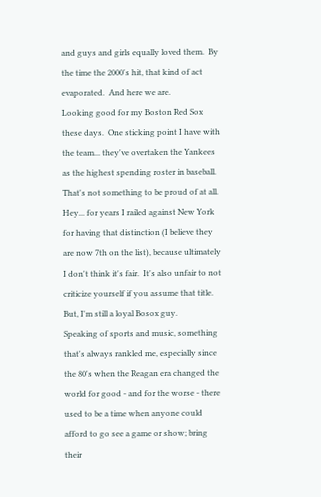and guys and girls equally loved them.  By the time the 2000's hit, that kind of act evaporated.  And here we are.
Looking good for my Boston Red Sox these days.  One sticking point I have with the team... they've overtaken the Yankees as the highest spending roster in baseball.  That's not something to be proud of at all.  Hey... for years I railed against New York for having that distinction (I believe they are now 7th on the list), because ultimately I don't think it's fair.  It's also unfair to not criticize yourself if you assume that title.  But, I'm still a loyal Bosox guy.
Speaking of sports and music, something that's always rankled me, especially since the 80's when the Reagan era changed the world for good - and for the worse - there used to be a time when anyone could afford to go see a game or show; bring their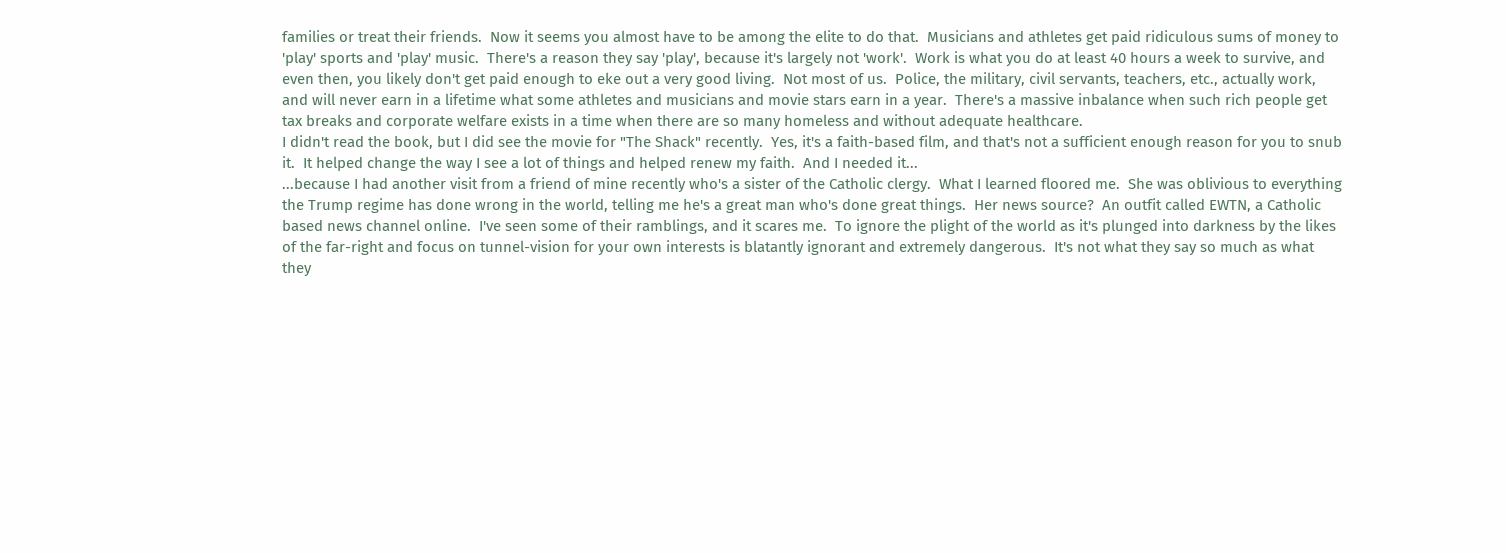families or treat their friends.  Now it seems you almost have to be among the elite to do that.  Musicians and athletes get paid ridiculous sums of money to 'play' sports and 'play' music.  There's a reason they say 'play', because it's largely not 'work'.  Work is what you do at least 40 hours a week to survive, and even then, you likely don't get paid enough to eke out a very good living.  Not most of us.  Police, the military, civil servants, teachers, etc., actually work, and will never earn in a lifetime what some athletes and musicians and movie stars earn in a year.  There's a massive inbalance when such rich people get tax breaks and corporate welfare exists in a time when there are so many homeless and without adequate healthcare.
I didn't read the book, but I did see the movie for "The Shack" recently.  Yes, it's a faith-based film, and that's not a sufficient enough reason for you to snub it.  It helped change the way I see a lot of things and helped renew my faith.  And I needed it...
...because I had another visit from a friend of mine recently who's a sister of the Catholic clergy.  What I learned floored me.  She was oblivious to everything the Trump regime has done wrong in the world, telling me he's a great man who's done great things.  Her news source?  An outfit called EWTN, a Catholic based news channel online.  I've seen some of their ramblings, and it scares me.  To ignore the plight of the world as it's plunged into darkness by the likes of the far-right and focus on tunnel-vision for your own interests is blatantly ignorant and extremely dangerous.  It's not what they say so much as what they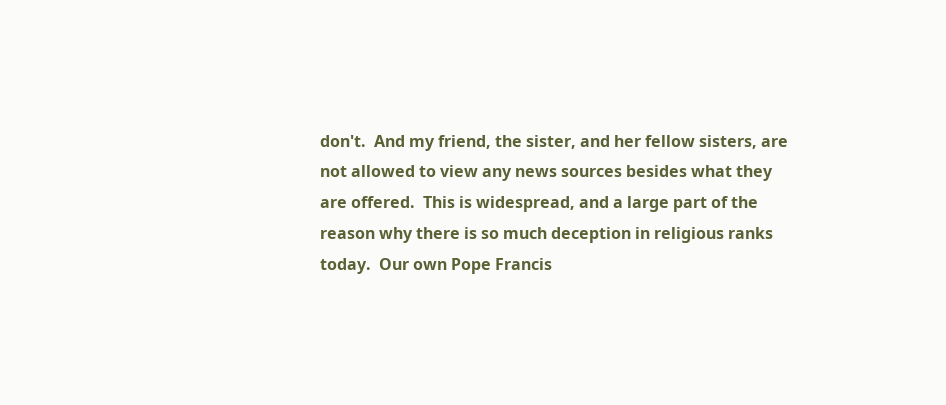don't.  And my friend, the sister, and her fellow sisters, are not allowed to view any news sources besides what they are offered.  This is widespread, and a large part of the reason why there is so much deception in religious ranks today.  Our own Pope Francis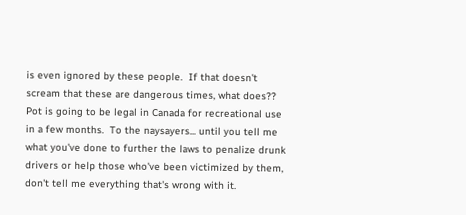is even ignored by these people.  If that doesn't scream that these are dangerous times, what does??
Pot is going to be legal in Canada for recreational use in a few months.  To the naysayers... until you tell me what you've done to further the laws to penalize drunk drivers or help those who've been victimized by them, don't tell me everything that's wrong with it.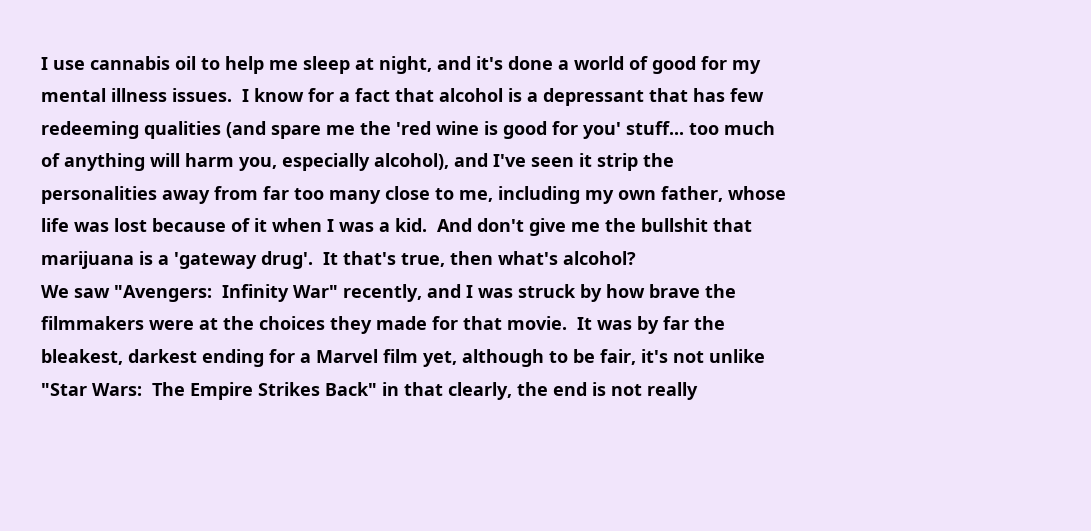I use cannabis oil to help me sleep at night, and it's done a world of good for my mental illness issues.  I know for a fact that alcohol is a depressant that has few redeeming qualities (and spare me the 'red wine is good for you' stuff... too much of anything will harm you, especially alcohol), and I've seen it strip the personalities away from far too many close to me, including my own father, whose life was lost because of it when I was a kid.  And don't give me the bullshit that marijuana is a 'gateway drug'.  It that's true, then what's alcohol?
We saw "Avengers:  Infinity War" recently, and I was struck by how brave the filmmakers were at the choices they made for that movie.  It was by far the bleakest, darkest ending for a Marvel film yet, although to be fair, it's not unlike "Star Wars:  The Empire Strikes Back" in that clearly, the end is not really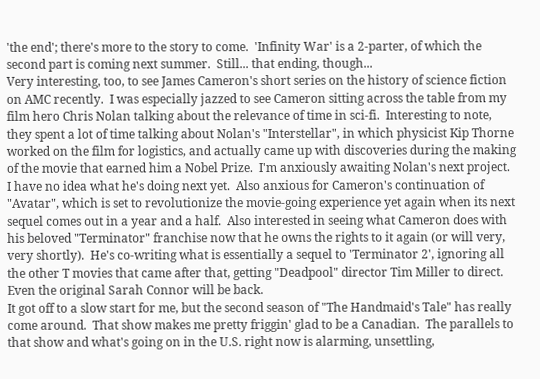'the end'; there's more to the story to come.  'Infinity War' is a 2-parter, of which the second part is coming next summer.  Still... that ending, though...
Very interesting, too, to see James Cameron's short series on the history of science fiction on AMC recently.  I was especially jazzed to see Cameron sitting across the table from my film hero Chris Nolan talking about the relevance of time in sci-fi.  Interesting to note, they spent a lot of time talking about Nolan's "Interstellar", in which physicist Kip Thorne worked on the film for logistics, and actually came up with discoveries during the making of the movie that earned him a Nobel Prize.  I'm anxiously awaiting Nolan's next project.  I have no idea what he's doing next yet.  Also anxious for Cameron's continuation of "Avatar", which is set to revolutionize the movie-going experience yet again when its next sequel comes out in a year and a half.  Also interested in seeing what Cameron does with his beloved "Terminator" franchise now that he owns the rights to it again (or will very, very shortly).  He's co-writing what is essentially a sequel to 'Terminator 2', ignoring all the other T movies that came after that, getting "Deadpool" director Tim Miller to direct.  Even the original Sarah Connor will be back.
It got off to a slow start for me, but the second season of "The Handmaid's Tale" has really come around.  That show makes me pretty friggin' glad to be a Canadian.  The parallels to that show and what's going on in the U.S. right now is alarming, unsettling,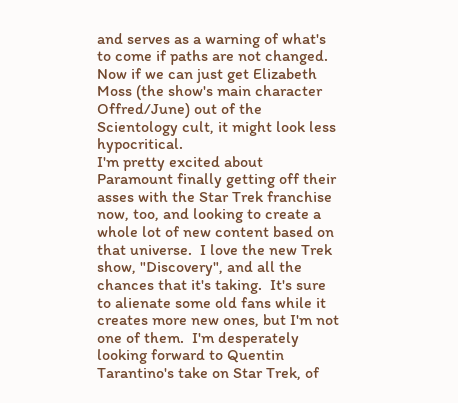and serves as a warning of what's to come if paths are not changed.  Now if we can just get Elizabeth Moss (the show's main character Offred/June) out of the Scientology cult, it might look less hypocritical.
I'm pretty excited about Paramount finally getting off their asses with the Star Trek franchise now, too, and looking to create a whole lot of new content based on that universe.  I love the new Trek show, "Discovery", and all the chances that it's taking.  It's sure to alienate some old fans while it creates more new ones, but I'm not one of them.  I'm desperately looking forward to Quentin Tarantino's take on Star Trek, of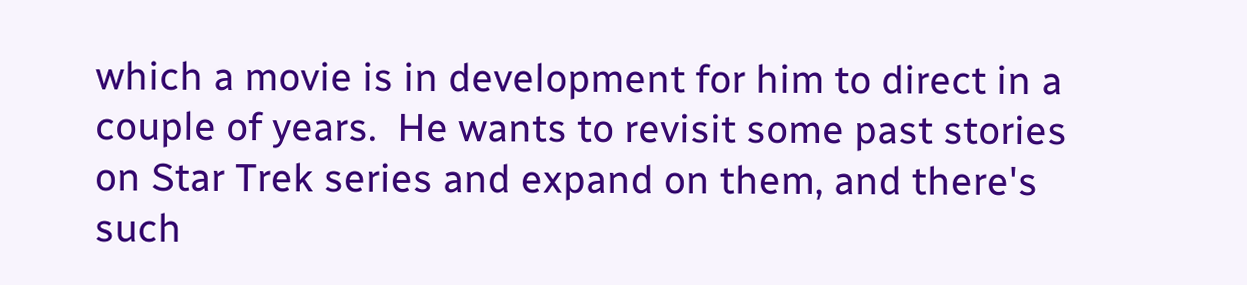which a movie is in development for him to direct in a couple of years.  He wants to revisit some past stories on Star Trek series and expand on them, and there's such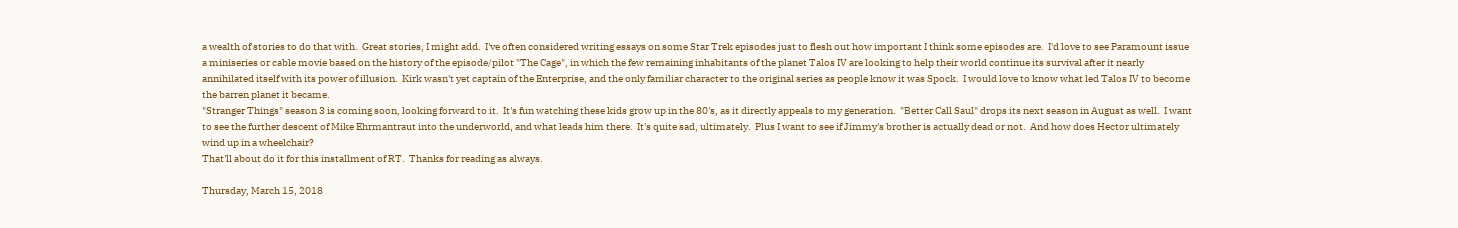a wealth of stories to do that with.  Great stories, I might add.  I've often considered writing essays on some Star Trek episodes just to flesh out how important I think some episodes are.  I'd love to see Paramount issue a miniseries or cable movie based on the history of the episode/pilot "The Cage", in which the few remaining inhabitants of the planet Talos IV are looking to help their world continue its survival after it nearly annihilated itself with its power of illusion.  Kirk wasn't yet captain of the Enterprise, and the only familiar character to the original series as people know it was Spock.  I would love to know what led Talos IV to become the barren planet it became.
"Stranger Things" season 3 is coming soon, looking forward to it.  It's fun watching these kids grow up in the 80's, as it directly appeals to my generation.  "Better Call Saul" drops its next season in August as well.  I want to see the further descent of Mike Ehrmantraut into the underworld, and what leads him there.  It's quite sad, ultimately.  Plus I want to see if Jimmy's brother is actually dead or not.  And how does Hector ultimately wind up in a wheelchair?
That'll about do it for this installment of RT.  Thanks for reading as always.

Thursday, March 15, 2018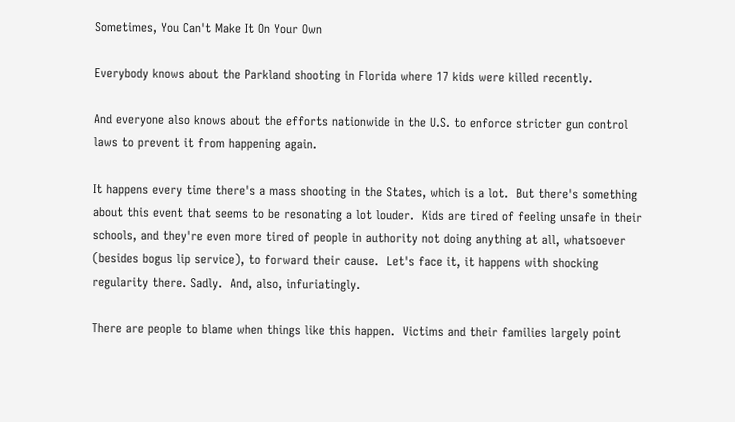Sometimes, You Can't Make It On Your Own

Everybody knows about the Parkland shooting in Florida where 17 kids were killed recently.

And everyone also knows about the efforts nationwide in the U.S. to enforce stricter gun control laws to prevent it from happening again.

It happens every time there's a mass shooting in the States, which is a lot.  But there's something about this event that seems to be resonating a lot louder.  Kids are tired of feeling unsafe in their schools, and they're even more tired of people in authority not doing anything at all, whatsoever (besides bogus lip service), to forward their cause.  Let's face it, it happens with shocking regularity there. Sadly.  And, also, infuriatingly.

There are people to blame when things like this happen.  Victims and their families largely point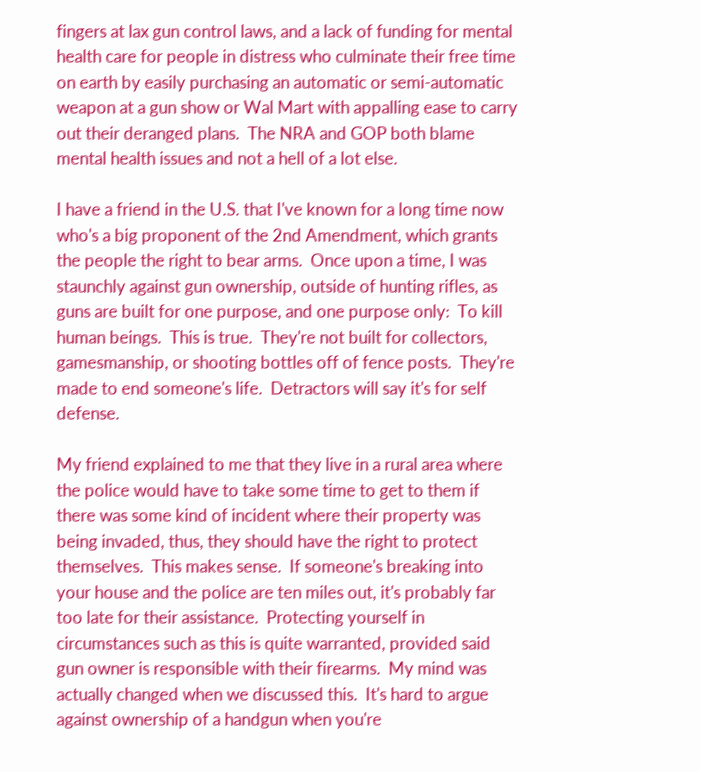fingers at lax gun control laws, and a lack of funding for mental health care for people in distress who culminate their free time on earth by easily purchasing an automatic or semi-automatic weapon at a gun show or Wal Mart with appalling ease to carry out their deranged plans.  The NRA and GOP both blame mental health issues and not a hell of a lot else.

I have a friend in the U.S. that I've known for a long time now who's a big proponent of the 2nd Amendment, which grants the people the right to bear arms.  Once upon a time, I was staunchly against gun ownership, outside of hunting rifles, as guns are built for one purpose, and one purpose only:  To kill human beings.  This is true.  They're not built for collectors, gamesmanship, or shooting bottles off of fence posts.  They're made to end someone's life.  Detractors will say it's for self defense.

My friend explained to me that they live in a rural area where the police would have to take some time to get to them if there was some kind of incident where their property was being invaded, thus, they should have the right to protect themselves.  This makes sense.  If someone's breaking into your house and the police are ten miles out, it's probably far too late for their assistance.  Protecting yourself in circumstances such as this is quite warranted, provided said gun owner is responsible with their firearms.  My mind was actually changed when we discussed this.  It's hard to argue against ownership of a handgun when you're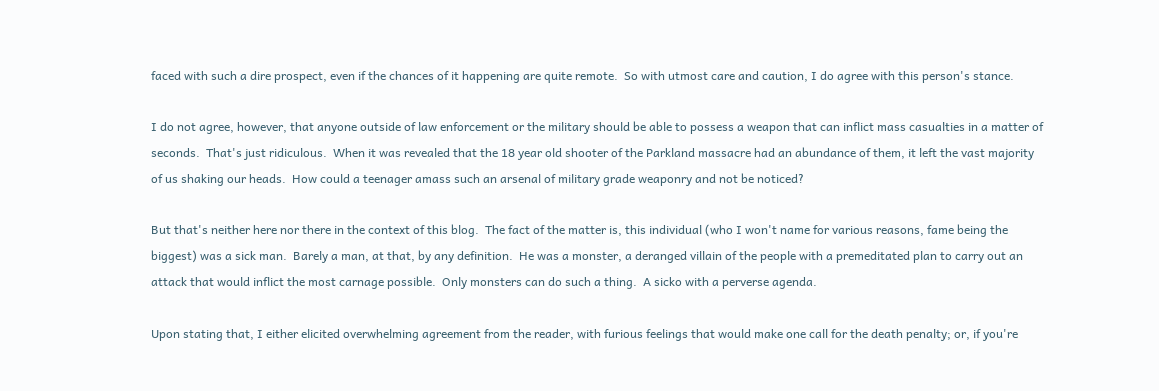faced with such a dire prospect, even if the chances of it happening are quite remote.  So with utmost care and caution, I do agree with this person's stance.

I do not agree, however, that anyone outside of law enforcement or the military should be able to possess a weapon that can inflict mass casualties in a matter of seconds.  That's just ridiculous.  When it was revealed that the 18 year old shooter of the Parkland massacre had an abundance of them, it left the vast majority of us shaking our heads.  How could a teenager amass such an arsenal of military grade weaponry and not be noticed?

But that's neither here nor there in the context of this blog.  The fact of the matter is, this individual (who I won't name for various reasons, fame being the biggest) was a sick man.  Barely a man, at that, by any definition.  He was a monster, a deranged villain of the people with a premeditated plan to carry out an attack that would inflict the most carnage possible.  Only monsters can do such a thing.  A sicko with a perverse agenda.

Upon stating that, I either elicited overwhelming agreement from the reader, with furious feelings that would make one call for the death penalty; or, if you're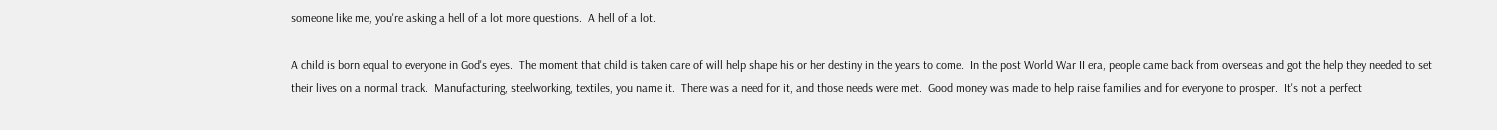someone like me, you're asking a hell of a lot more questions.  A hell of a lot.

A child is born equal to everyone in God's eyes.  The moment that child is taken care of will help shape his or her destiny in the years to come.  In the post World War II era, people came back from overseas and got the help they needed to set their lives on a normal track.  Manufacturing, steelworking, textiles, you name it.  There was a need for it, and those needs were met.  Good money was made to help raise families and for everyone to prosper.  It's not a perfect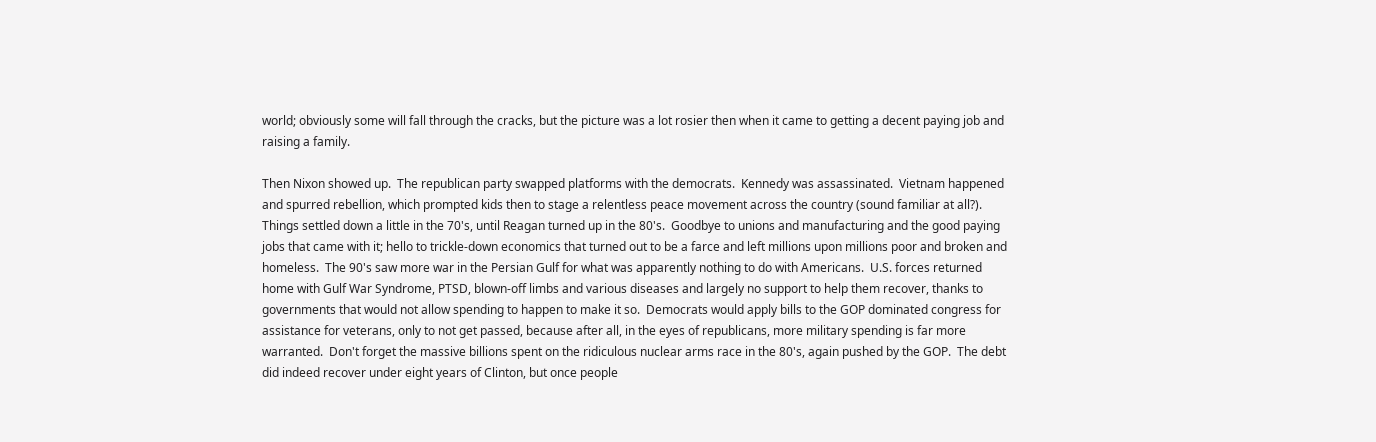world; obviously some will fall through the cracks, but the picture was a lot rosier then when it came to getting a decent paying job and raising a family.

Then Nixon showed up.  The republican party swapped platforms with the democrats.  Kennedy was assassinated.  Vietnam happened and spurred rebellion, which prompted kids then to stage a relentless peace movement across the country (sound familiar at all?).  Things settled down a little in the 70's, until Reagan turned up in the 80's.  Goodbye to unions and manufacturing and the good paying jobs that came with it; hello to trickle-down economics that turned out to be a farce and left millions upon millions poor and broken and homeless.  The 90's saw more war in the Persian Gulf for what was apparently nothing to do with Americans.  U.S. forces returned home with Gulf War Syndrome, PTSD, blown-off limbs and various diseases and largely no support to help them recover, thanks to governments that would not allow spending to happen to make it so.  Democrats would apply bills to the GOP dominated congress for assistance for veterans, only to not get passed, because after all, in the eyes of republicans, more military spending is far more warranted.  Don't forget the massive billions spent on the ridiculous nuclear arms race in the 80's, again pushed by the GOP.  The debt did indeed recover under eight years of Clinton, but once people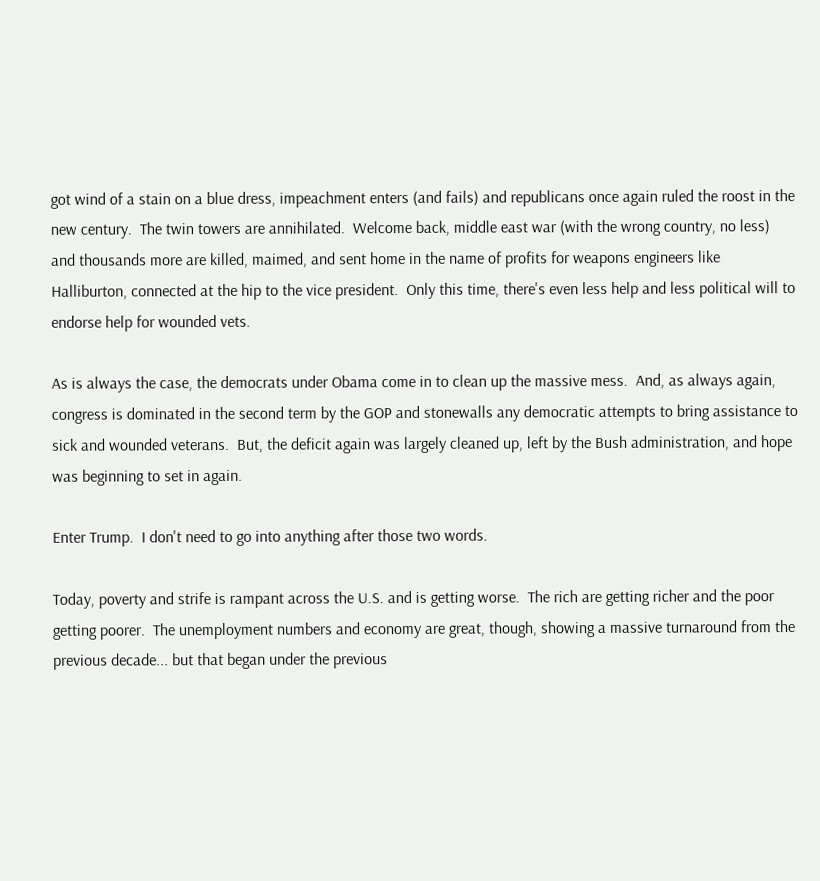got wind of a stain on a blue dress, impeachment enters (and fails) and republicans once again ruled the roost in the new century.  The twin towers are annihilated.  Welcome back, middle east war (with the wrong country, no less) and thousands more are killed, maimed, and sent home in the name of profits for weapons engineers like Halliburton, connected at the hip to the vice president.  Only this time, there's even less help and less political will to endorse help for wounded vets.

As is always the case, the democrats under Obama come in to clean up the massive mess.  And, as always again, congress is dominated in the second term by the GOP and stonewalls any democratic attempts to bring assistance to sick and wounded veterans.  But, the deficit again was largely cleaned up, left by the Bush administration, and hope was beginning to set in again.

Enter Trump.  I don't need to go into anything after those two words.

Today, poverty and strife is rampant across the U.S. and is getting worse.  The rich are getting richer and the poor getting poorer.  The unemployment numbers and economy are great, though, showing a massive turnaround from the previous decade... but that began under the previous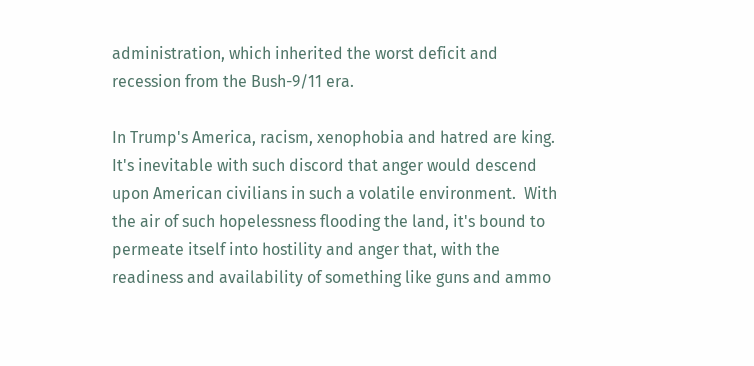administration, which inherited the worst deficit and recession from the Bush-9/11 era.

In Trump's America, racism, xenophobia and hatred are king.  It's inevitable with such discord that anger would descend upon American civilians in such a volatile environment.  With the air of such hopelessness flooding the land, it's bound to permeate itself into hostility and anger that, with the readiness and availability of something like guns and ammo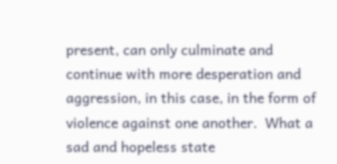present, can only culminate and continue with more desperation and aggression, in this case, in the form of violence against one another.  What a sad and hopeless state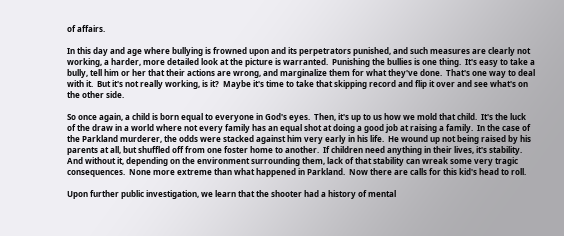of affairs.

In this day and age where bullying is frowned upon and its perpetrators punished, and such measures are clearly not working, a harder, more detailed look at the picture is warranted.  Punishing the bullies is one thing.  It's easy to take a bully, tell him or her that their actions are wrong, and marginalize them for what they've done.  That's one way to deal with it.  But it's not really working, is it?  Maybe it's time to take that skipping record and flip it over and see what's on the other side.

So once again, a child is born equal to everyone in God's eyes.  Then, it's up to us how we mold that child.  It's the luck of the draw in a world where not every family has an equal shot at doing a good job at raising a family.  In the case of the Parkland murderer, the odds were stacked against him very early in his life.  He wound up not being raised by his parents at all, but shuffled off from one foster home to another.  If children need anything in their lives, it's stability.  And without it, depending on the environment surrounding them, lack of that stability can wreak some very tragic consequences.  None more extreme than what happened in Parkland.  Now there are calls for this kid's head to roll.

Upon further public investigation, we learn that the shooter had a history of mental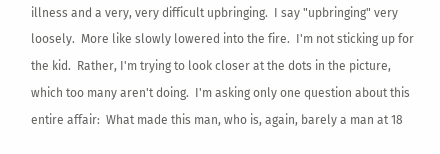illness and a very, very difficult upbringing.  I say "upbringing" very loosely.  More like slowly lowered into the fire.  I'm not sticking up for the kid.  Rather, I'm trying to look closer at the dots in the picture, which too many aren't doing.  I'm asking only one question about this entire affair:  What made this man, who is, again, barely a man at 18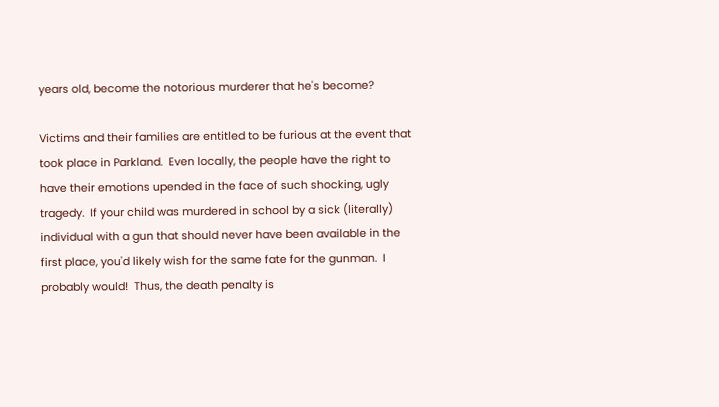years old, become the notorious murderer that he's become?

Victims and their families are entitled to be furious at the event that took place in Parkland.  Even locally, the people have the right to have their emotions upended in the face of such shocking, ugly tragedy.  If your child was murdered in school by a sick (literally) individual with a gun that should never have been available in the first place, you'd likely wish for the same fate for the gunman.  I probably would!  Thus, the death penalty is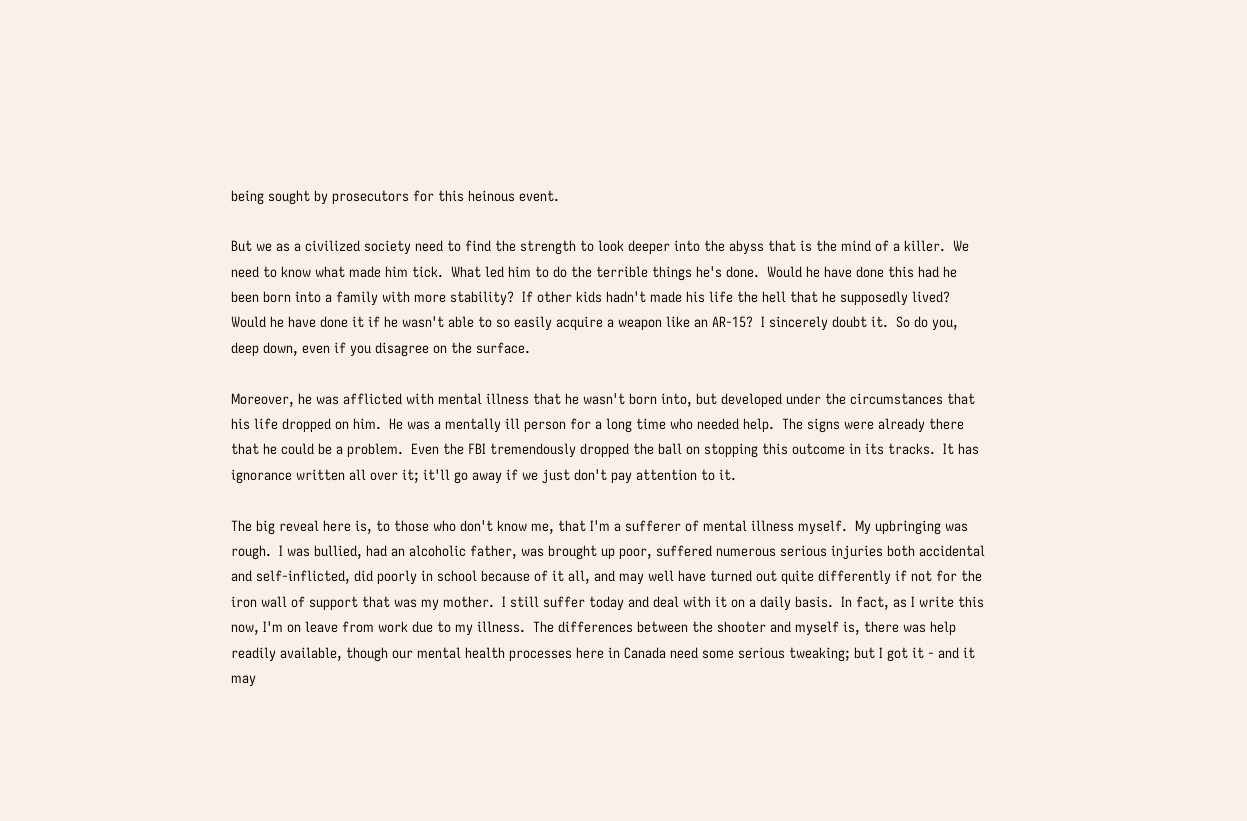being sought by prosecutors for this heinous event.

But we as a civilized society need to find the strength to look deeper into the abyss that is the mind of a killer.  We need to know what made him tick.  What led him to do the terrible things he's done.  Would he have done this had he been born into a family with more stability?  If other kids hadn't made his life the hell that he supposedly lived?  Would he have done it if he wasn't able to so easily acquire a weapon like an AR-15?  I sincerely doubt it.  So do you, deep down, even if you disagree on the surface.

Moreover, he was afflicted with mental illness that he wasn't born into, but developed under the circumstances that his life dropped on him.  He was a mentally ill person for a long time who needed help.  The signs were already there that he could be a problem.  Even the FBI tremendously dropped the ball on stopping this outcome in its tracks.  It has ignorance written all over it; it'll go away if we just don't pay attention to it.

The big reveal here is, to those who don't know me, that I'm a sufferer of mental illness myself.  My upbringing was rough.  I was bullied, had an alcoholic father, was brought up poor, suffered numerous serious injuries both accidental and self-inflicted, did poorly in school because of it all, and may well have turned out quite differently if not for the iron wall of support that was my mother.  I still suffer today and deal with it on a daily basis.  In fact, as I write this now, I'm on leave from work due to my illness.  The differences between the shooter and myself is, there was help readily available, though our mental health processes here in Canada need some serious tweaking; but I got it - and it may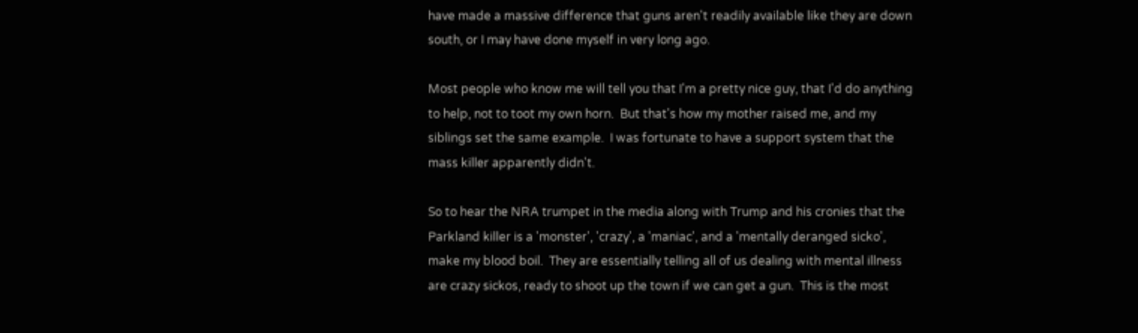have made a massive difference that guns aren't readily available like they are down south, or I may have done myself in very long ago.

Most people who know me will tell you that I'm a pretty nice guy, that I'd do anything to help, not to toot my own horn.  But that's how my mother raised me, and my siblings set the same example.  I was fortunate to have a support system that the mass killer apparently didn't.

So to hear the NRA trumpet in the media along with Trump and his cronies that the Parkland killer is a 'monster', 'crazy', a 'maniac', and a 'mentally deranged sicko', make my blood boil.  They are essentially telling all of us dealing with mental illness are crazy sickos, ready to shoot up the town if we can get a gun.  This is the most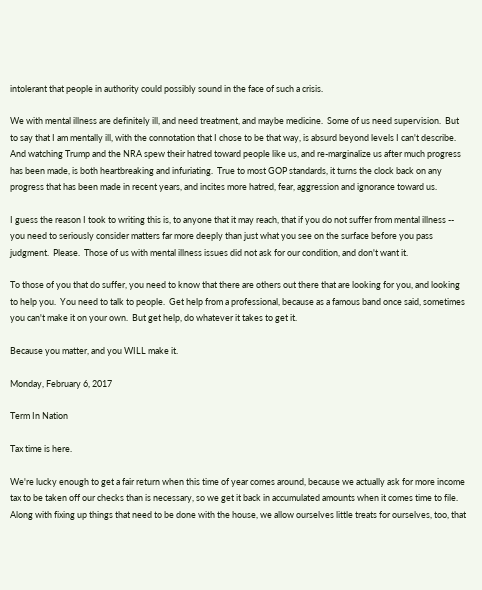intolerant that people in authority could possibly sound in the face of such a crisis.

We with mental illness are definitely ill, and need treatment, and maybe medicine.  Some of us need supervision.  But to say that I am mentally ill, with the connotation that I chose to be that way, is absurd beyond levels I can't describe.  And watching Trump and the NRA spew their hatred toward people like us, and re-marginalize us after much progress has been made, is both heartbreaking and infuriating.  True to most GOP standards, it turns the clock back on any progress that has been made in recent years, and incites more hatred, fear, aggression and ignorance toward us.

I guess the reason I took to writing this is, to anyone that it may reach, that if you do not suffer from mental illness -- you need to seriously consider matters far more deeply than just what you see on the surface before you pass judgment.  Please.  Those of us with mental illness issues did not ask for our condition, and don't want it.

To those of you that do suffer, you need to know that there are others out there that are looking for you, and looking to help you.  You need to talk to people.  Get help from a professional, because as a famous band once said, sometimes you can't make it on your own.  But get help, do whatever it takes to get it.

Because you matter, and you WILL make it.

Monday, February 6, 2017

Term In Nation

Tax time is here.

We're lucky enough to get a fair return when this time of year comes around, because we actually ask for more income tax to be taken off our checks than is necessary, so we get it back in accumulated amounts when it comes time to file.  Along with fixing up things that need to be done with the house, we allow ourselves little treats for ourselves, too, that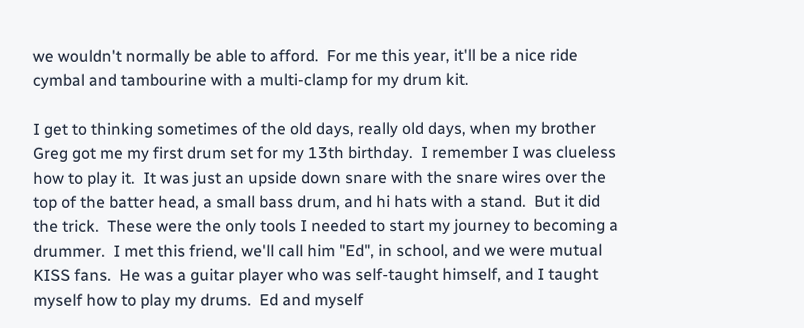we wouldn't normally be able to afford.  For me this year, it'll be a nice ride cymbal and tambourine with a multi-clamp for my drum kit.

I get to thinking sometimes of the old days, really old days, when my brother Greg got me my first drum set for my 13th birthday.  I remember I was clueless how to play it.  It was just an upside down snare with the snare wires over the top of the batter head, a small bass drum, and hi hats with a stand.  But it did the trick.  These were the only tools I needed to start my journey to becoming a drummer.  I met this friend, we'll call him "Ed", in school, and we were mutual KISS fans.  He was a guitar player who was self-taught himself, and I taught myself how to play my drums.  Ed and myself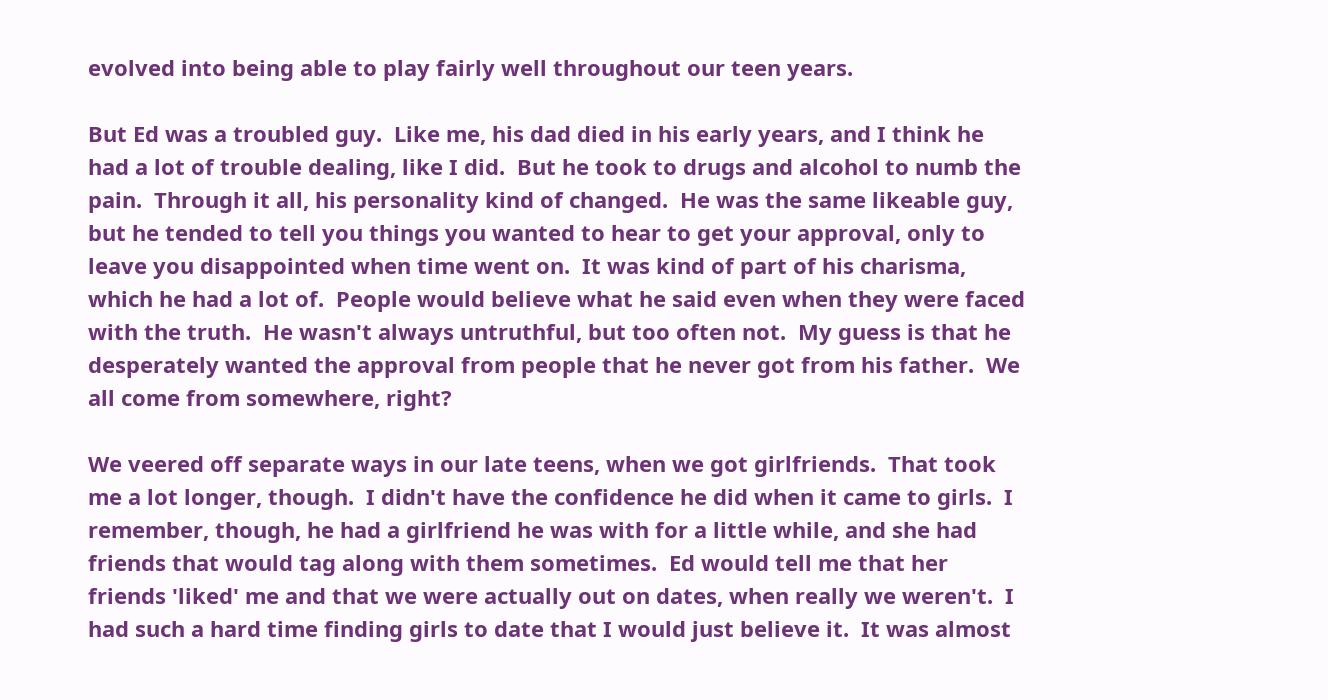evolved into being able to play fairly well throughout our teen years.

But Ed was a troubled guy.  Like me, his dad died in his early years, and I think he had a lot of trouble dealing, like I did.  But he took to drugs and alcohol to numb the pain.  Through it all, his personality kind of changed.  He was the same likeable guy, but he tended to tell you things you wanted to hear to get your approval, only to leave you disappointed when time went on.  It was kind of part of his charisma, which he had a lot of.  People would believe what he said even when they were faced with the truth.  He wasn't always untruthful, but too often not.  My guess is that he desperately wanted the approval from people that he never got from his father.  We all come from somewhere, right?

We veered off separate ways in our late teens, when we got girlfriends.  That took me a lot longer, though.  I didn't have the confidence he did when it came to girls.  I remember, though, he had a girlfriend he was with for a little while, and she had friends that would tag along with them sometimes.  Ed would tell me that her friends 'liked' me and that we were actually out on dates, when really we weren't.  I had such a hard time finding girls to date that I would just believe it.  It was almost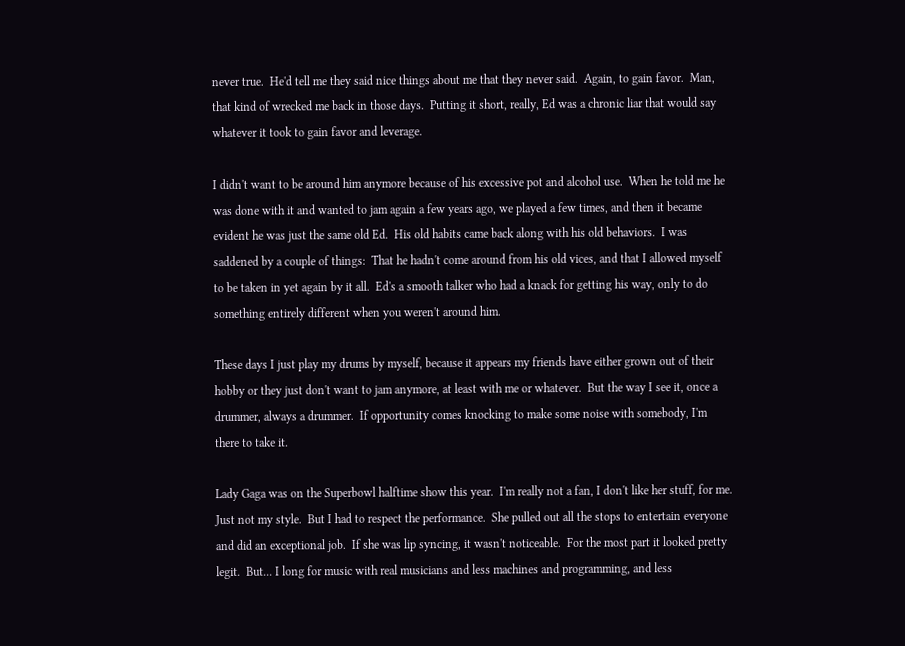never true.  He'd tell me they said nice things about me that they never said.  Again, to gain favor.  Man, that kind of wrecked me back in those days.  Putting it short, really, Ed was a chronic liar that would say whatever it took to gain favor and leverage.

I didn't want to be around him anymore because of his excessive pot and alcohol use.  When he told me he was done with it and wanted to jam again a few years ago, we played a few times, and then it became evident he was just the same old Ed.  His old habits came back along with his old behaviors.  I was saddened by a couple of things:  That he hadn't come around from his old vices, and that I allowed myself to be taken in yet again by it all.  Ed's a smooth talker who had a knack for getting his way, only to do something entirely different when you weren't around him.

These days I just play my drums by myself, because it appears my friends have either grown out of their hobby or they just don't want to jam anymore, at least with me or whatever.  But the way I see it, once a drummer, always a drummer.  If opportunity comes knocking to make some noise with somebody, I'm there to take it.

Lady Gaga was on the Superbowl halftime show this year.  I'm really not a fan, I don't like her stuff, for me.  Just not my style.  But I had to respect the performance.  She pulled out all the stops to entertain everyone and did an exceptional job.  If she was lip syncing, it wasn't noticeable.  For the most part it looked pretty legit.  But... I long for music with real musicians and less machines and programming, and less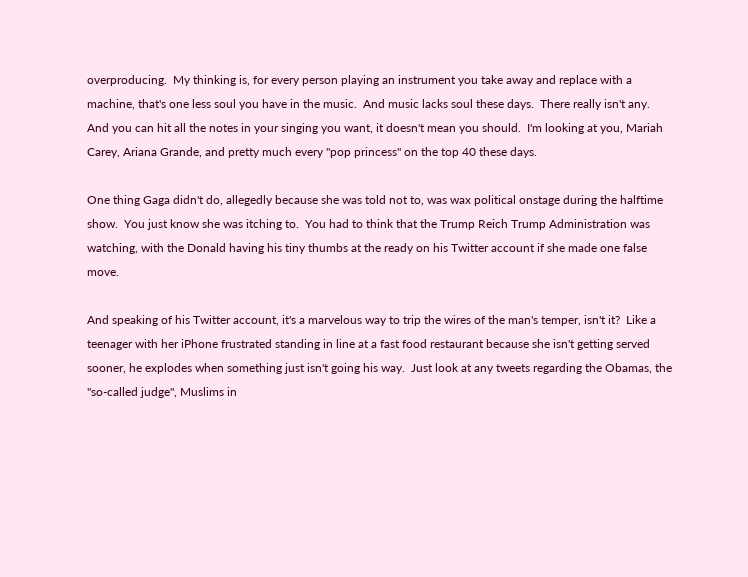overproducing.  My thinking is, for every person playing an instrument you take away and replace with a machine, that's one less soul you have in the music.  And music lacks soul these days.  There really isn't any.  And you can hit all the notes in your singing you want, it doesn't mean you should.  I'm looking at you, Mariah Carey, Ariana Grande, and pretty much every "pop princess" on the top 40 these days.

One thing Gaga didn't do, allegedly because she was told not to, was wax political onstage during the halftime show.  You just know she was itching to.  You had to think that the Trump Reich Trump Administration was watching, with the Donald having his tiny thumbs at the ready on his Twitter account if she made one false move.

And speaking of his Twitter account, it's a marvelous way to trip the wires of the man's temper, isn't it?  Like a teenager with her iPhone frustrated standing in line at a fast food restaurant because she isn't getting served sooner, he explodes when something just isn't going his way.  Just look at any tweets regarding the Obamas, the "so-called judge", Muslims in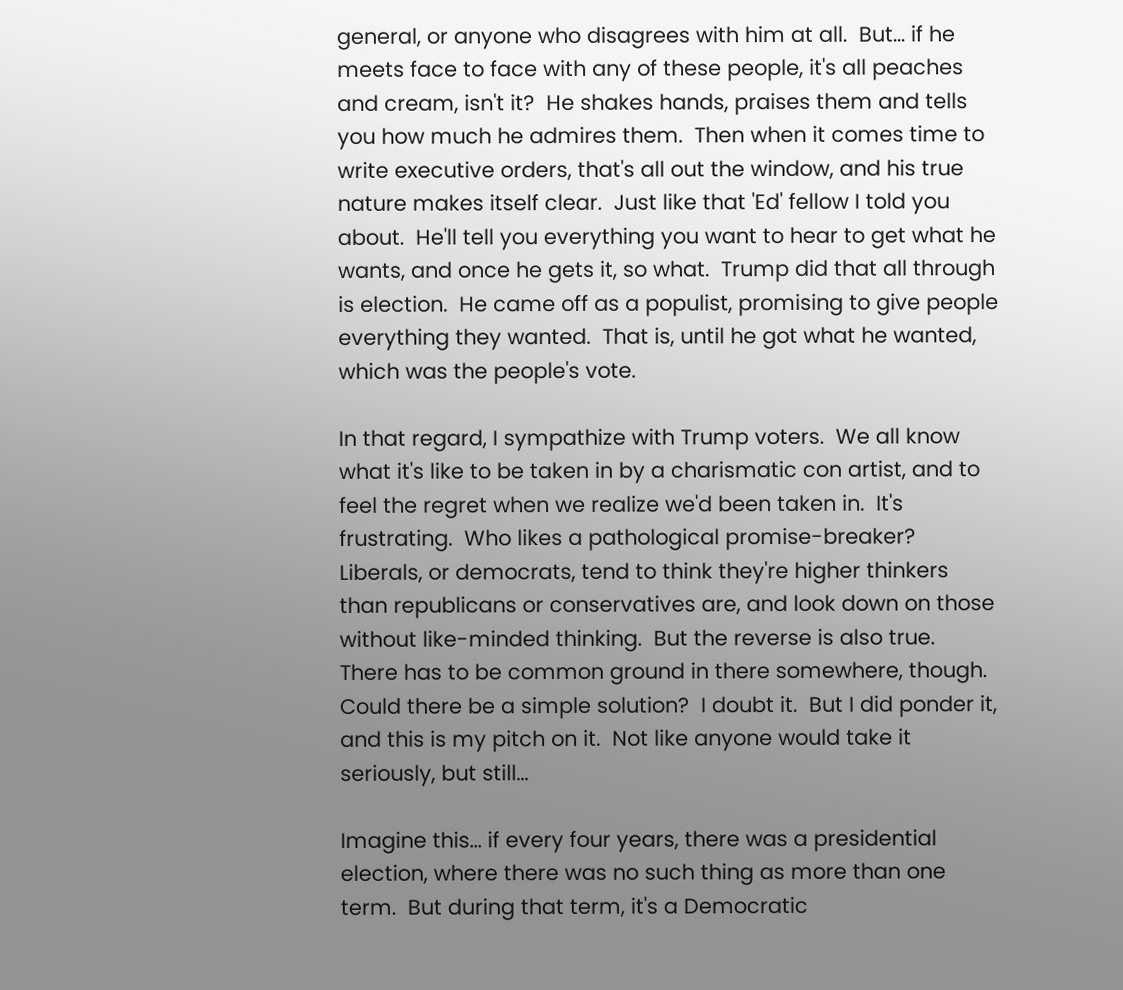general, or anyone who disagrees with him at all.  But... if he meets face to face with any of these people, it's all peaches and cream, isn't it?  He shakes hands, praises them and tells you how much he admires them.  Then when it comes time to write executive orders, that's all out the window, and his true nature makes itself clear.  Just like that 'Ed' fellow I told you about.  He'll tell you everything you want to hear to get what he wants, and once he gets it, so what.  Trump did that all through is election.  He came off as a populist, promising to give people everything they wanted.  That is, until he got what he wanted, which was the people's vote.

In that regard, I sympathize with Trump voters.  We all know what it's like to be taken in by a charismatic con artist, and to feel the regret when we realize we'd been taken in.  It's frustrating.  Who likes a pathological promise-breaker?  Liberals, or democrats, tend to think they're higher thinkers than republicans or conservatives are, and look down on those without like-minded thinking.  But the reverse is also true.  There has to be common ground in there somewhere, though.  Could there be a simple solution?  I doubt it.  But I did ponder it, and this is my pitch on it.  Not like anyone would take it seriously, but still...

Imagine this... if every four years, there was a presidential election, where there was no such thing as more than one term.  But during that term, it's a Democratic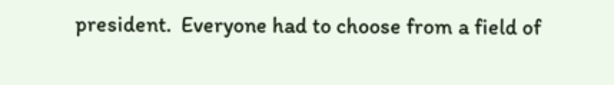president.  Everyone had to choose from a field of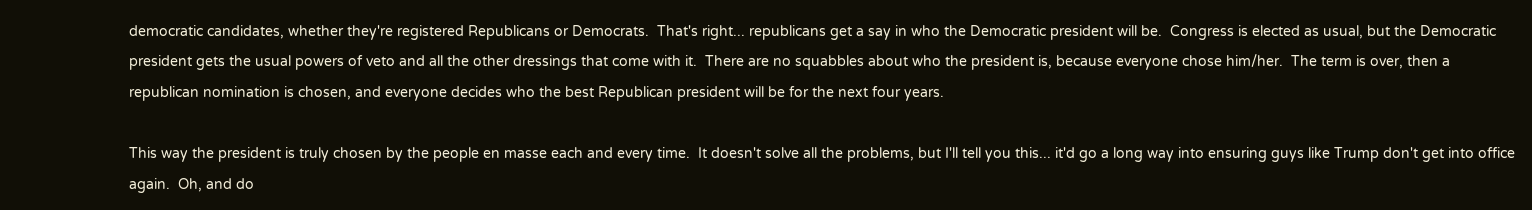democratic candidates, whether they're registered Republicans or Democrats.  That's right... republicans get a say in who the Democratic president will be.  Congress is elected as usual, but the Democratic president gets the usual powers of veto and all the other dressings that come with it.  There are no squabbles about who the president is, because everyone chose him/her.  The term is over, then a republican nomination is chosen, and everyone decides who the best Republican president will be for the next four years.

This way the president is truly chosen by the people en masse each and every time.  It doesn't solve all the problems, but I'll tell you this... it'd go a long way into ensuring guys like Trump don't get into office again.  Oh, and do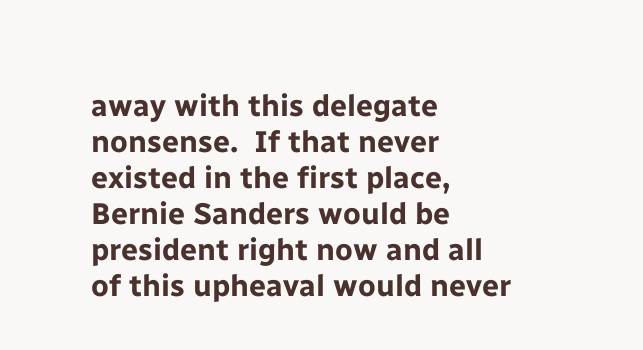away with this delegate nonsense.  If that never existed in the first place, Bernie Sanders would be president right now and all of this upheaval would never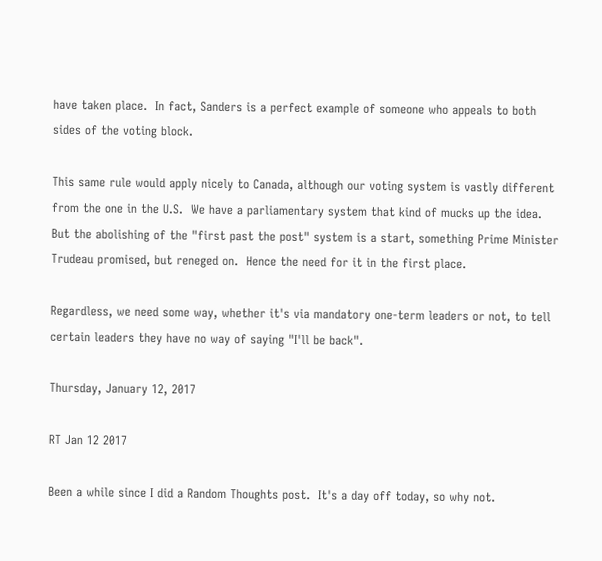have taken place.  In fact, Sanders is a perfect example of someone who appeals to both sides of the voting block.

This same rule would apply nicely to Canada, although our voting system is vastly different from the one in the U.S.  We have a parliamentary system that kind of mucks up the idea.  But the abolishing of the "first past the post" system is a start, something Prime Minister Trudeau promised, but reneged on.  Hence the need for it in the first place.

Regardless, we need some way, whether it's via mandatory one-term leaders or not, to tell certain leaders they have no way of saying "I'll be back".

Thursday, January 12, 2017

RT Jan 12 2017

Been a while since I did a Random Thoughts post.  It's a day off today, so why not.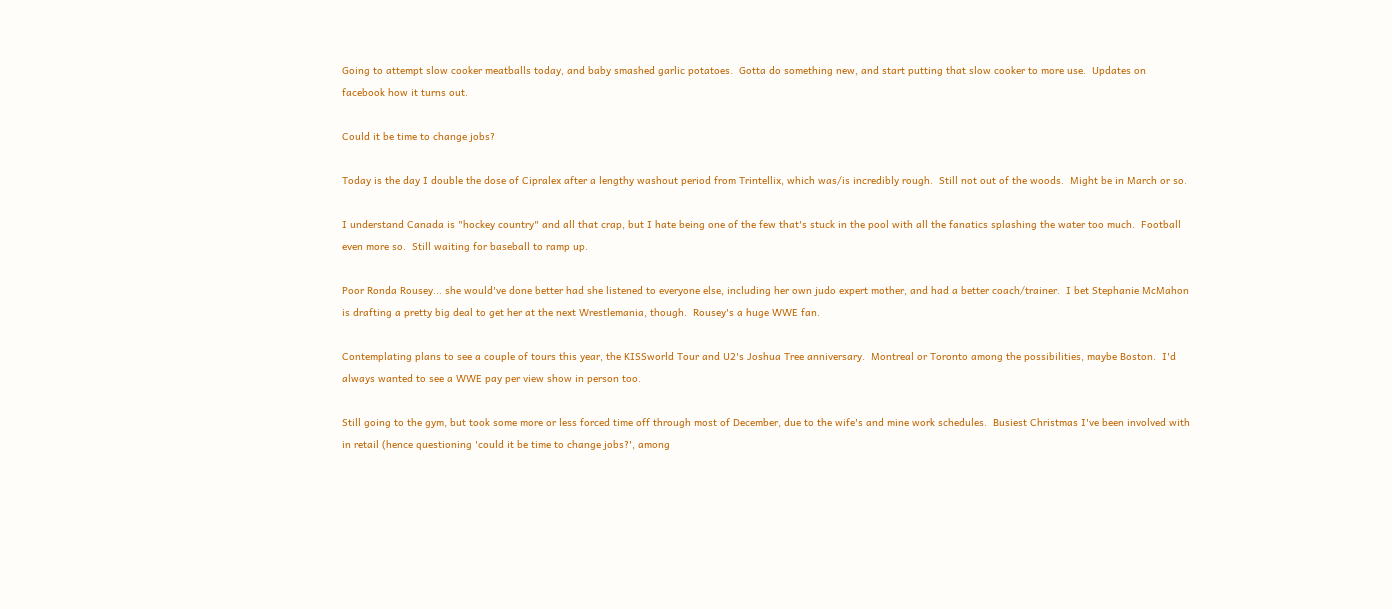Going to attempt slow cooker meatballs today, and baby smashed garlic potatoes.  Gotta do something new, and start putting that slow cooker to more use.  Updates on facebook how it turns out.

Could it be time to change jobs?

Today is the day I double the dose of Cipralex after a lengthy washout period from Trintellix, which was/is incredibly rough.  Still not out of the woods.  Might be in March or so.

I understand Canada is "hockey country" and all that crap, but I hate being one of the few that's stuck in the pool with all the fanatics splashing the water too much.  Football even more so.  Still waiting for baseball to ramp up.

Poor Ronda Rousey... she would've done better had she listened to everyone else, including her own judo expert mother, and had a better coach/trainer.  I bet Stephanie McMahon is drafting a pretty big deal to get her at the next Wrestlemania, though.  Rousey's a huge WWE fan.

Contemplating plans to see a couple of tours this year, the KISSworld Tour and U2's Joshua Tree anniversary.  Montreal or Toronto among the possibilities, maybe Boston.  I'd always wanted to see a WWE pay per view show in person too.

Still going to the gym, but took some more or less forced time off through most of December, due to the wife's and mine work schedules.  Busiest Christmas I've been involved with in retail (hence questioning 'could it be time to change jobs?', among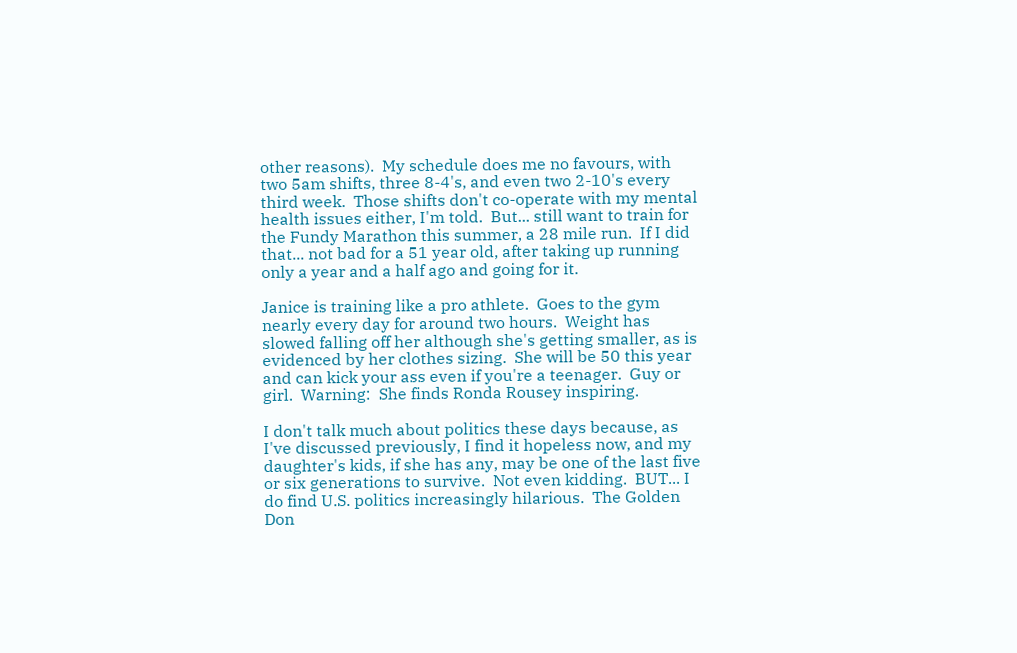other reasons).  My schedule does me no favours, with two 5am shifts, three 8-4's, and even two 2-10's every third week.  Those shifts don't co-operate with my mental health issues either, I'm told.  But... still want to train for the Fundy Marathon this summer, a 28 mile run.  If I did that... not bad for a 51 year old, after taking up running only a year and a half ago and going for it.

Janice is training like a pro athlete.  Goes to the gym nearly every day for around two hours.  Weight has slowed falling off her although she's getting smaller, as is evidenced by her clothes sizing.  She will be 50 this year and can kick your ass even if you're a teenager.  Guy or girl.  Warning:  She finds Ronda Rousey inspiring.

I don't talk much about politics these days because, as I've discussed previously, I find it hopeless now, and my daughter's kids, if she has any, may be one of the last five or six generations to survive.  Not even kidding.  BUT... I do find U.S. politics increasingly hilarious.  The Golden Don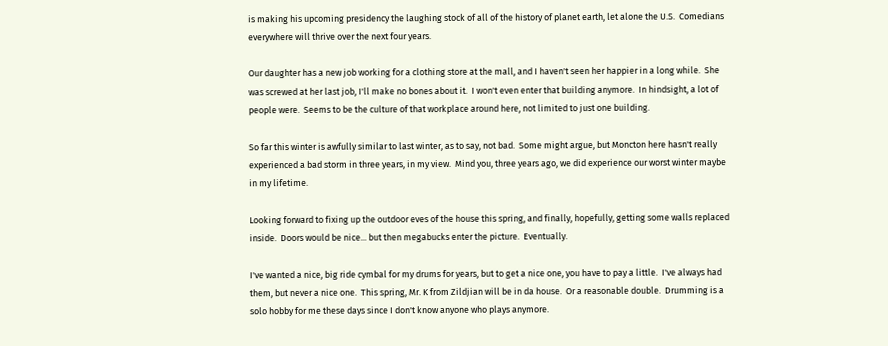is making his upcoming presidency the laughing stock of all of the history of planet earth, let alone the U.S.  Comedians everywhere will thrive over the next four years.

Our daughter has a new job working for a clothing store at the mall, and I haven't seen her happier in a long while.  She was screwed at her last job, I'll make no bones about it.  I won't even enter that building anymore.  In hindsight, a lot of people were.  Seems to be the culture of that workplace around here, not limited to just one building.

So far this winter is awfully similar to last winter, as to say, not bad.  Some might argue, but Moncton here hasn't really experienced a bad storm in three years, in my view.  Mind you, three years ago, we did experience our worst winter maybe in my lifetime.

Looking forward to fixing up the outdoor eves of the house this spring, and finally, hopefully, getting some walls replaced inside.  Doors would be nice... but then megabucks enter the picture.  Eventually.

I've wanted a nice, big ride cymbal for my drums for years, but to get a nice one, you have to pay a little.  I've always had them, but never a nice one.  This spring, Mr. K from Zildjian will be in da house.  Or a reasonable double.  Drumming is a solo hobby for me these days since I don't know anyone who plays anymore.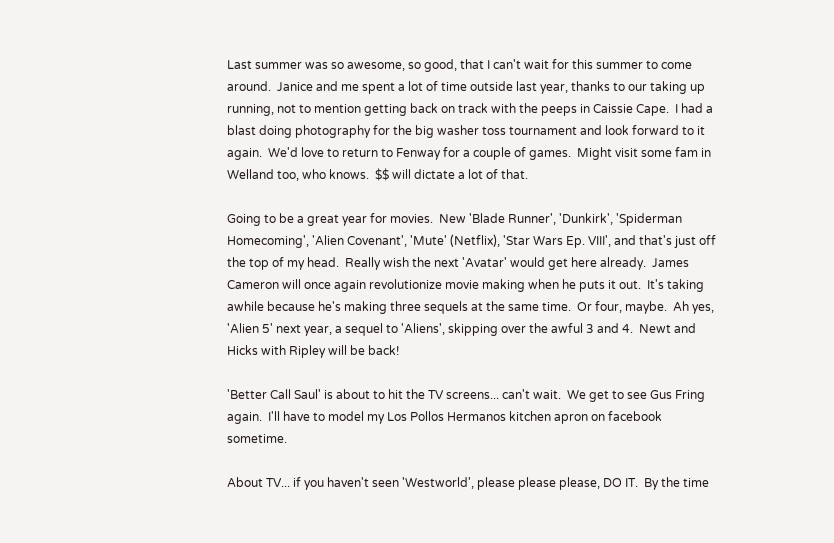Last summer was so awesome, so good, that I can't wait for this summer to come around.  Janice and me spent a lot of time outside last year, thanks to our taking up running, not to mention getting back on track with the peeps in Caissie Cape.  I had a blast doing photography for the big washer toss tournament and look forward to it again.  We'd love to return to Fenway for a couple of games.  Might visit some fam in Welland too, who knows.  $$ will dictate a lot of that.

Going to be a great year for movies.  New 'Blade Runner', 'Dunkirk', 'Spiderman Homecoming', 'Alien Covenant', 'Mute' (Netflix), 'Star Wars Ep. VIII', and that's just off the top of my head.  Really wish the next 'Avatar' would get here already.  James Cameron will once again revolutionize movie making when he puts it out.  It's taking awhile because he's making three sequels at the same time.  Or four, maybe.  Ah yes, 'Alien 5' next year, a sequel to 'Aliens', skipping over the awful 3 and 4.  Newt and Hicks with Ripley will be back!

'Better Call Saul' is about to hit the TV screens... can't wait.  We get to see Gus Fring again.  I'll have to model my Los Pollos Hermanos kitchen apron on facebook sometime.

About TV... if you haven't seen 'Westworld', please please please, DO IT.  By the time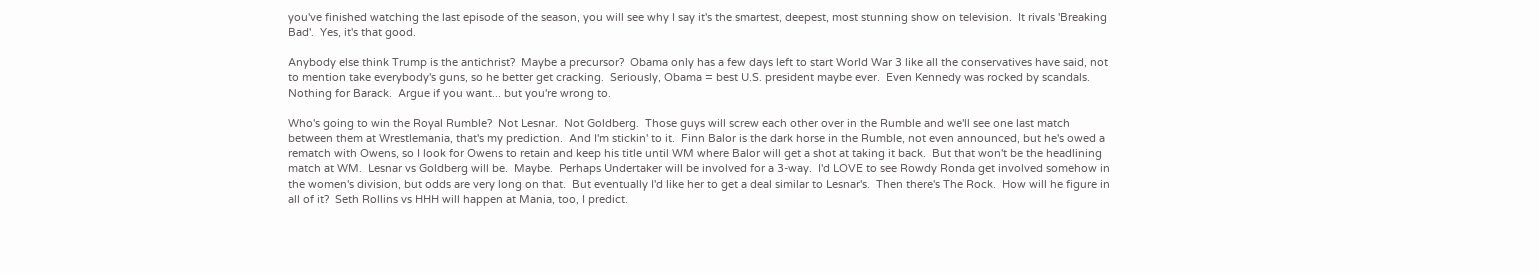you've finished watching the last episode of the season, you will see why I say it's the smartest, deepest, most stunning show on television.  It rivals 'Breaking Bad'.  Yes, it's that good.

Anybody else think Trump is the antichrist?  Maybe a precursor?  Obama only has a few days left to start World War 3 like all the conservatives have said, not to mention take everybody's guns, so he better get cracking.  Seriously, Obama = best U.S. president maybe ever.  Even Kennedy was rocked by scandals.  Nothing for Barack.  Argue if you want... but you're wrong to.

Who's going to win the Royal Rumble?  Not Lesnar.  Not Goldberg.  Those guys will screw each other over in the Rumble and we'll see one last match between them at Wrestlemania, that's my prediction.  And I'm stickin' to it.  Finn Balor is the dark horse in the Rumble, not even announced, but he's owed a rematch with Owens, so I look for Owens to retain and keep his title until WM where Balor will get a shot at taking it back.  But that won't be the headlining match at WM.  Lesnar vs Goldberg will be.  Maybe.  Perhaps Undertaker will be involved for a 3-way.  I'd LOVE to see Rowdy Ronda get involved somehow in the women's division, but odds are very long on that.  But eventually I'd like her to get a deal similar to Lesnar's.  Then there's The Rock.  How will he figure in all of it?  Seth Rollins vs HHH will happen at Mania, too, I predict.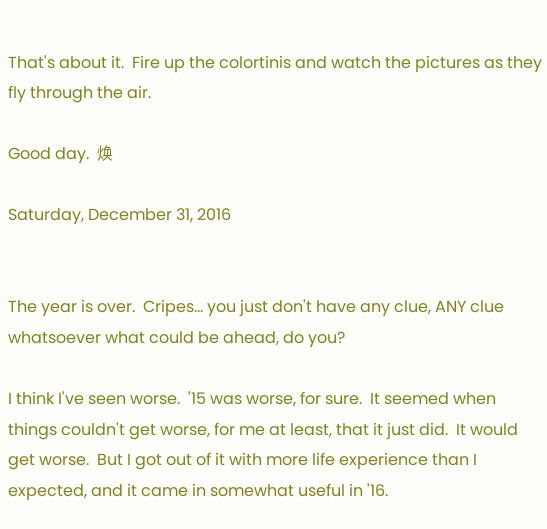That's about it.  Fire up the colortinis and watch the pictures as they fly through the air.

Good day.  焕

Saturday, December 31, 2016


The year is over.  Cripes... you just don't have any clue, ANY clue whatsoever what could be ahead, do you?

I think I've seen worse.  '15 was worse, for sure.  It seemed when things couldn't get worse, for me at least, that it just did.  It would get worse.  But I got out of it with more life experience than I expected, and it came in somewhat useful in '16.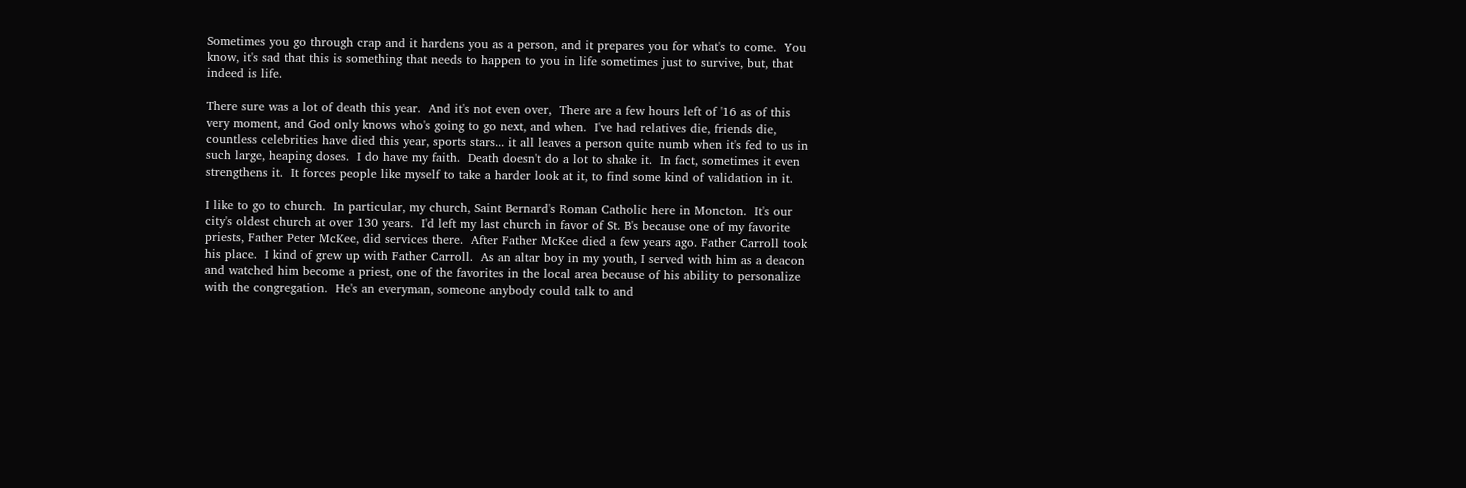Sometimes you go through crap and it hardens you as a person, and it prepares you for what's to come.  You know, it's sad that this is something that needs to happen to you in life sometimes just to survive, but, that indeed is life.

There sure was a lot of death this year.  And it's not even over,  There are a few hours left of '16 as of this very moment, and God only knows who's going to go next, and when.  I've had relatives die, friends die, countless celebrities have died this year, sports stars... it all leaves a person quite numb when it's fed to us in such large, heaping doses.  I do have my faith.  Death doesn't do a lot to shake it.  In fact, sometimes it even strengthens it.  It forces people like myself to take a harder look at it, to find some kind of validation in it.

I like to go to church.  In particular, my church, Saint Bernard's Roman Catholic here in Moncton.  It's our city's oldest church at over 130 years.  I'd left my last church in favor of St. B's because one of my favorite priests, Father Peter McKee, did services there.  After Father McKee died a few years ago. Father Carroll took his place.  I kind of grew up with Father Carroll.  As an altar boy in my youth, I served with him as a deacon and watched him become a priest, one of the favorites in the local area because of his ability to personalize with the congregation.  He's an everyman, someone anybody could talk to and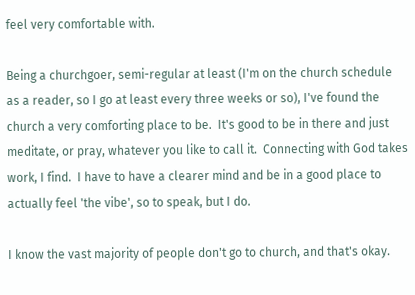feel very comfortable with.

Being a churchgoer, semi-regular at least (I'm on the church schedule as a reader, so I go at least every three weeks or so), I've found the church a very comforting place to be.  It's good to be in there and just meditate, or pray, whatever you like to call it.  Connecting with God takes work, I find.  I have to have a clearer mind and be in a good place to actually feel 'the vibe', so to speak, but I do.

I know the vast majority of people don't go to church, and that's okay.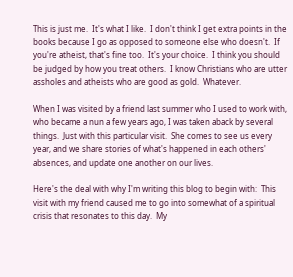This is just me.  It's what I like.  I don't think I get extra points in the books because I go as opposed to someone else who doesn't.  If you're atheist, that's fine too.  It's your choice.  I think you should be judged by how you treat others.  I know Christians who are utter assholes and atheists who are good as gold.  Whatever.

When I was visited by a friend last summer who I used to work with, who became a nun a few years ago, I was taken aback by several things.  Just with this particular visit.  She comes to see us every year, and we share stories of what's happened in each others' absences, and update one another on our lives.

Here's the deal with why I'm writing this blog to begin with:  This visit with my friend caused me to go into somewhat of a spiritual crisis that resonates to this day.  My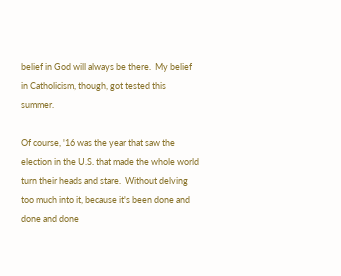belief in God will always be there.  My belief in Catholicism, though, got tested this summer.

Of course, '16 was the year that saw the election in the U.S. that made the whole world turn their heads and stare.  Without delving too much into it, because it's been done and done and done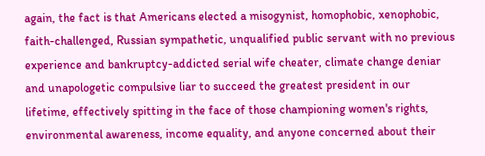again, the fact is that Americans elected a misogynist, homophobic, xenophobic, faith-challenged, Russian sympathetic, unqualified public servant with no previous experience and bankruptcy-addicted serial wife cheater, climate change deniar and unapologetic compulsive liar to succeed the greatest president in our lifetime, effectively spitting in the face of those championing women's rights, environmental awareness, income equality, and anyone concerned about their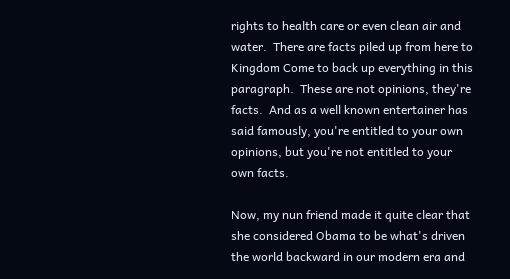rights to health care or even clean air and water.  There are facts piled up from here to Kingdom Come to back up everything in this paragraph.  These are not opinions, they're facts.  And as a well known entertainer has said famously, you're entitled to your own opinions, but you're not entitled to your own facts.

Now, my nun friend made it quite clear that she considered Obama to be what's driven the world backward in our modern era and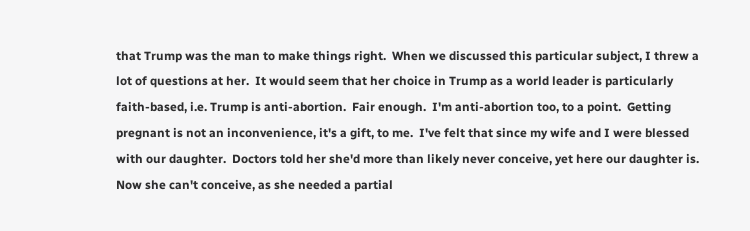that Trump was the man to make things right.  When we discussed this particular subject, I threw a lot of questions at her.  It would seem that her choice in Trump as a world leader is particularly faith-based, i.e. Trump is anti-abortion.  Fair enough.  I'm anti-abortion too, to a point.  Getting pregnant is not an inconvenience, it's a gift, to me.  I've felt that since my wife and I were blessed with our daughter.  Doctors told her she'd more than likely never conceive, yet here our daughter is.  Now she can't conceive, as she needed a partial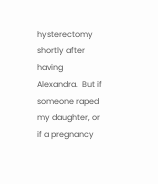hysterectomy shortly after having Alexandra.  But if someone raped my daughter, or if a pregnancy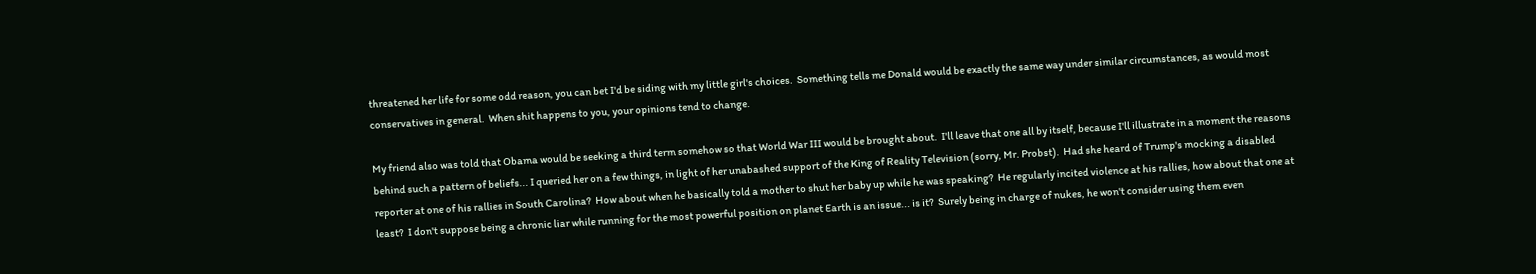threatened her life for some odd reason, you can bet I'd be siding with my little girl's choices.  Something tells me Donald would be exactly the same way under similar circumstances, as would most conservatives in general.  When shit happens to you, your opinions tend to change.

My friend also was told that Obama would be seeking a third term somehow so that World War III would be brought about.  I'll leave that one all by itself, because I'll illustrate in a moment the reasons behind such a pattern of beliefs... I queried her on a few things, in light of her unabashed support of the King of Reality Television (sorry, Mr. Probst).  Had she heard of Trump's mocking a disabled reporter at one of his rallies in South Carolina?  How about when he basically told a mother to shut her baby up while he was speaking?  He regularly incited violence at his rallies, how about that one at least?  I don't suppose being a chronic liar while running for the most powerful position on planet Earth is an issue... is it?  Surely being in charge of nukes, he won't consider using them even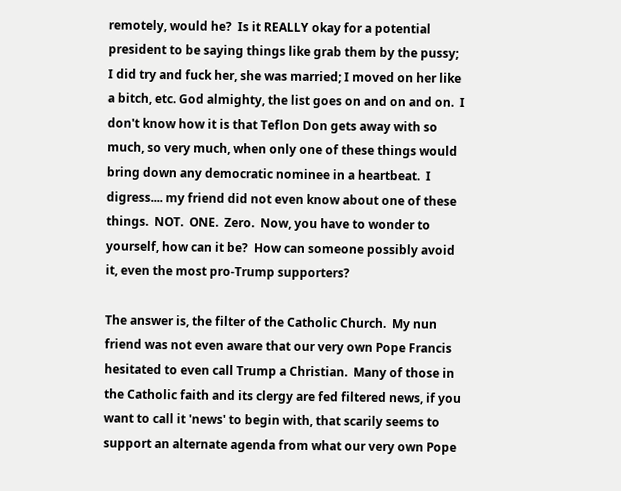remotely, would he?  Is it REALLY okay for a potential president to be saying things like grab them by the pussy; I did try and fuck her, she was married; I moved on her like a bitch, etc. God almighty, the list goes on and on and on.  I don't know how it is that Teflon Don gets away with so much, so very much, when only one of these things would bring down any democratic nominee in a heartbeat.  I digress.... my friend did not even know about one of these things.  NOT.  ONE.  Zero.  Now, you have to wonder to yourself, how can it be?  How can someone possibly avoid it, even the most pro-Trump supporters?

The answer is, the filter of the Catholic Church.  My nun friend was not even aware that our very own Pope Francis hesitated to even call Trump a Christian.  Many of those in the Catholic faith and its clergy are fed filtered news, if you want to call it 'news' to begin with, that scarily seems to support an alternate agenda from what our very own Pope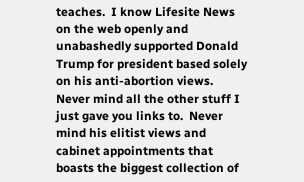teaches.  I know Lifesite News on the web openly and unabashedly supported Donald Trump for president based solely on his anti-abortion views.  Never mind all the other stuff I just gave you links to.  Never mind his elitist views and cabinet appointments that boasts the biggest collection of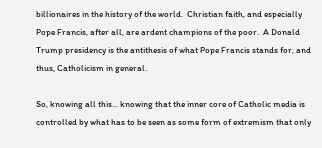billionaires in the history of the world.  Christian faith, and especially Pope Francis, after all, are ardent champions of the poor.  A Donald Trump presidency is the antithesis of what Pope Francis stands for, and thus, Catholicism in general.

So, knowing all this... knowing that the inner core of Catholic media is controlled by what has to be seen as some form of extremism that only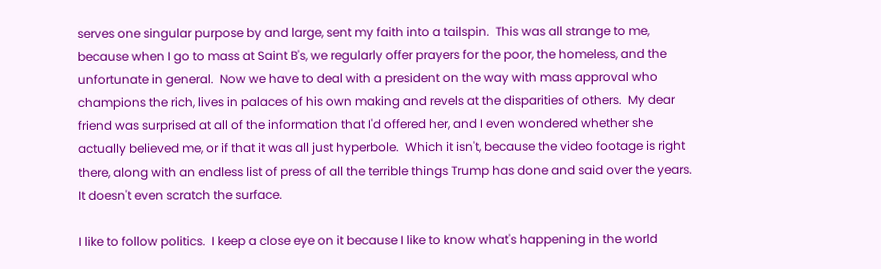serves one singular purpose by and large, sent my faith into a tailspin.  This was all strange to me, because when I go to mass at Saint B's, we regularly offer prayers for the poor, the homeless, and the unfortunate in general.  Now we have to deal with a president on the way with mass approval who champions the rich, lives in palaces of his own making and revels at the disparities of others.  My dear friend was surprised at all of the information that I'd offered her, and I even wondered whether she actually believed me, or if that it was all just hyperbole.  Which it isn't, because the video footage is right there, along with an endless list of press of all the terrible things Trump has done and said over the years.  It doesn't even scratch the surface.

I like to follow politics.  I keep a close eye on it because I like to know what's happening in the world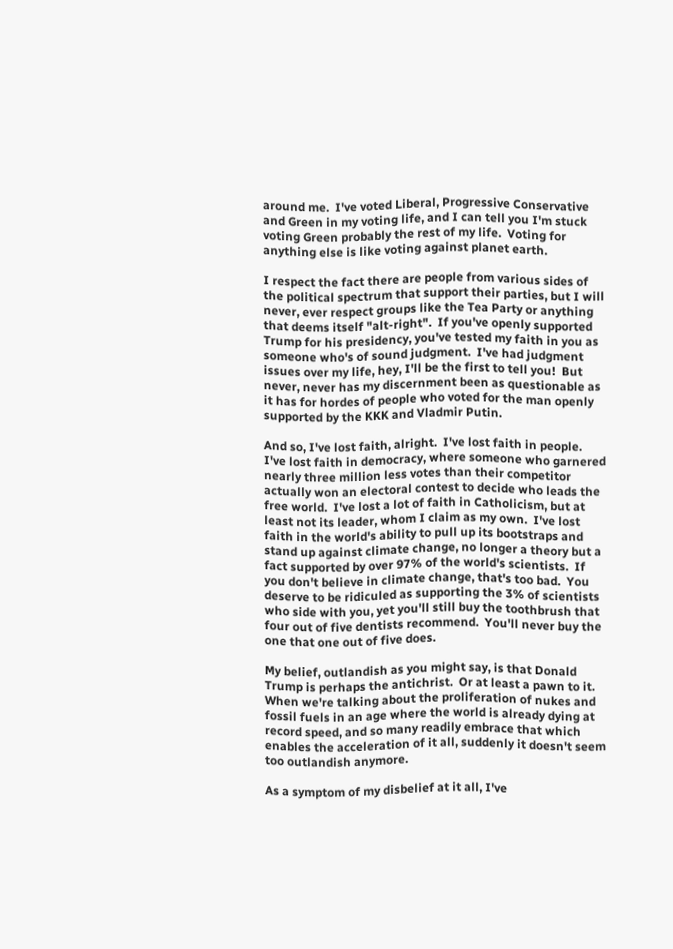around me.  I've voted Liberal, Progressive Conservative and Green in my voting life, and I can tell you I'm stuck voting Green probably the rest of my life.  Voting for anything else is like voting against planet earth.

I respect the fact there are people from various sides of the political spectrum that support their parties, but I will never, ever respect groups like the Tea Party or anything that deems itself "alt-right".  If you've openly supported Trump for his presidency, you've tested my faith in you as someone who's of sound judgment.  I've had judgment issues over my life, hey, I'll be the first to tell you!  But never, never has my discernment been as questionable as it has for hordes of people who voted for the man openly supported by the KKK and Vladmir Putin.

And so, I've lost faith, alright.  I've lost faith in people.  I've lost faith in democracy, where someone who garnered nearly three million less votes than their competitor actually won an electoral contest to decide who leads the free world.  I've lost a lot of faith in Catholicism, but at least not its leader, whom I claim as my own.  I've lost faith in the world's ability to pull up its bootstraps and stand up against climate change, no longer a theory but a fact supported by over 97% of the world's scientists.  If you don't believe in climate change, that's too bad.  You deserve to be ridiculed as supporting the 3% of scientists who side with you, yet you'll still buy the toothbrush that four out of five dentists recommend.  You'll never buy the one that one out of five does.

My belief, outlandish as you might say, is that Donald Trump is perhaps the antichrist.  Or at least a pawn to it.  When we're talking about the proliferation of nukes and fossil fuels in an age where the world is already dying at record speed, and so many readily embrace that which enables the acceleration of it all, suddenly it doesn't seem too outlandish anymore.

As a symptom of my disbelief at it all, I've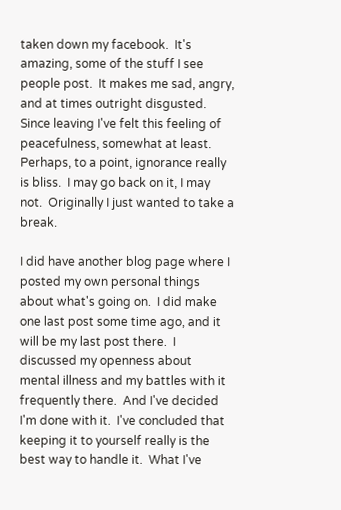taken down my facebook.  It's amazing, some of the stuff I see people post.  It makes me sad, angry, and at times outright disgusted.  Since leaving I've felt this feeling of peacefulness, somewhat at least.  Perhaps, to a point, ignorance really is bliss.  I may go back on it, I may not.  Originally I just wanted to take a break.

I did have another blog page where I posted my own personal things about what's going on.  I did make one last post some time ago, and it will be my last post there.  I discussed my openness about mental illness and my battles with it frequently there.  And I've decided I'm done with it.  I've concluded that keeping it to yourself really is the best way to handle it.  What I've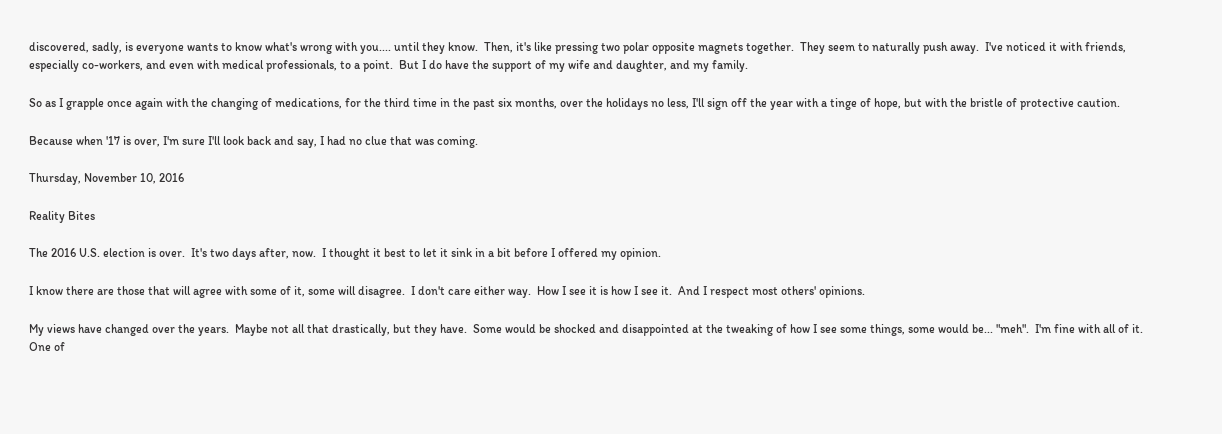discovered, sadly, is everyone wants to know what's wrong with you.... until they know.  Then, it's like pressing two polar opposite magnets together.  They seem to naturally push away.  I've noticed it with friends, especially co-workers, and even with medical professionals, to a point.  But I do have the support of my wife and daughter, and my family.

So as I grapple once again with the changing of medications, for the third time in the past six months, over the holidays no less, I'll sign off the year with a tinge of hope, but with the bristle of protective caution.

Because when '17 is over, I'm sure I'll look back and say, I had no clue that was coming.

Thursday, November 10, 2016

Reality Bites

The 2016 U.S. election is over.  It's two days after, now.  I thought it best to let it sink in a bit before I offered my opinion.

I know there are those that will agree with some of it, some will disagree.  I don't care either way.  How I see it is how I see it.  And I respect most others' opinions.

My views have changed over the years.  Maybe not all that drastically, but they have.  Some would be shocked and disappointed at the tweaking of how I see some things, some would be... "meh".  I'm fine with all of it.  One of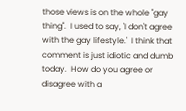those views is on the whole "gay thing".  I used to say, 'I don't agree with the gay lifestyle.'  I think that comment is just idiotic and dumb today.  How do you agree or disagree with a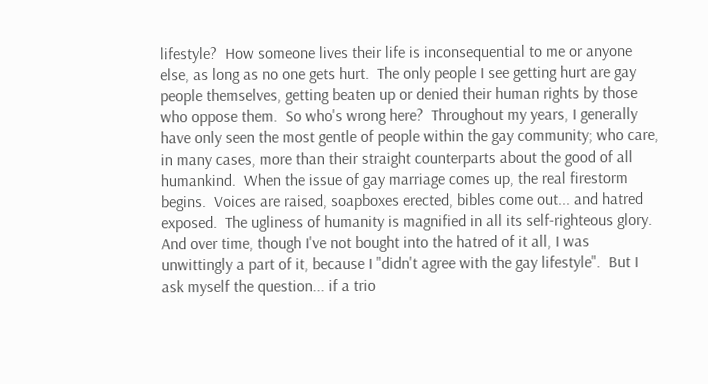lifestyle?  How someone lives their life is inconsequential to me or anyone else, as long as no one gets hurt.  The only people I see getting hurt are gay people themselves, getting beaten up or denied their human rights by those who oppose them.  So who's wrong here?  Throughout my years, I generally have only seen the most gentle of people within the gay community; who care, in many cases, more than their straight counterparts about the good of all humankind.  When the issue of gay marriage comes up, the real firestorm begins.  Voices are raised, soapboxes erected, bibles come out... and hatred exposed.  The ugliness of humanity is magnified in all its self-righteous glory.  And over time, though I've not bought into the hatred of it all, I was unwittingly a part of it, because I "didn't agree with the gay lifestyle".  But I ask myself the question... if a trio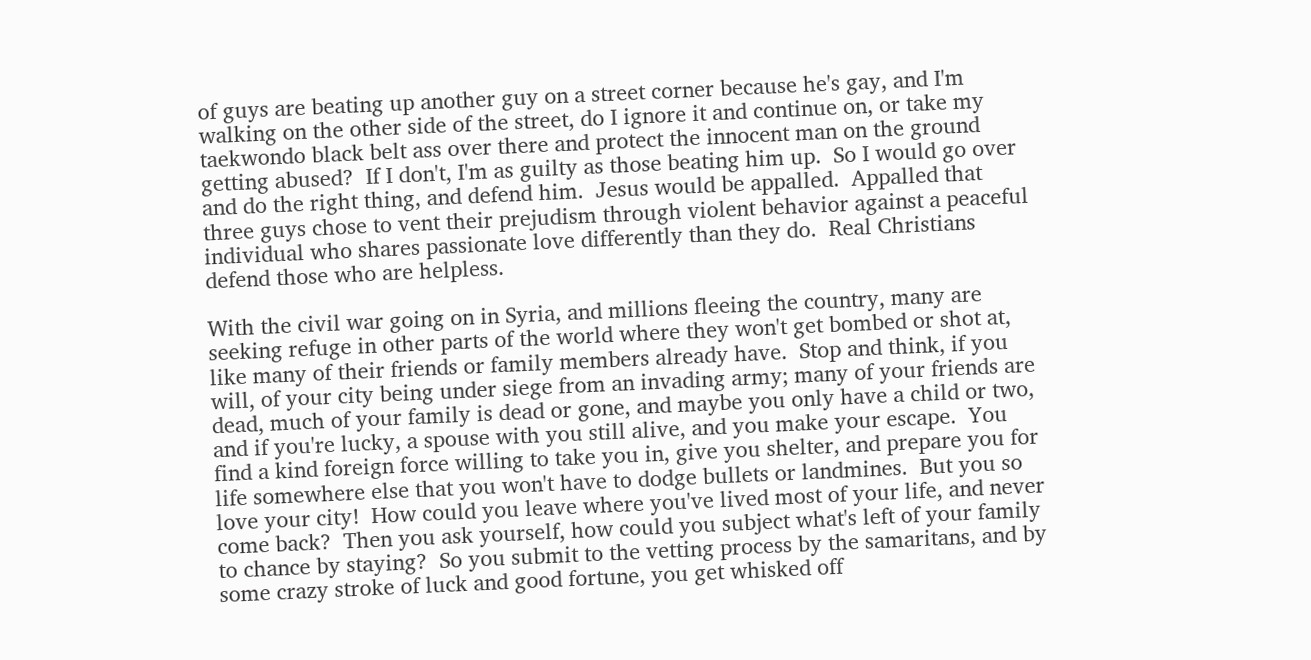of guys are beating up another guy on a street corner because he's gay, and I'm walking on the other side of the street, do I ignore it and continue on, or take my taekwondo black belt ass over there and protect the innocent man on the ground getting abused?  If I don't, I'm as guilty as those beating him up.  So I would go over and do the right thing, and defend him.  Jesus would be appalled.  Appalled that three guys chose to vent their prejudism through violent behavior against a peaceful individual who shares passionate love differently than they do.  Real Christians defend those who are helpless.

With the civil war going on in Syria, and millions fleeing the country, many are seeking refuge in other parts of the world where they won't get bombed or shot at, like many of their friends or family members already have.  Stop and think, if you will, of your city being under siege from an invading army; many of your friends are dead, much of your family is dead or gone, and maybe you only have a child or two, and if you're lucky, a spouse with you still alive, and you make your escape.  You find a kind foreign force willing to take you in, give you shelter, and prepare you for life somewhere else that you won't have to dodge bullets or landmines.  But you so love your city!  How could you leave where you've lived most of your life, and never come back?  Then you ask yourself, how could you subject what's left of your family to chance by staying?  So you submit to the vetting process by the samaritans, and by some crazy stroke of luck and good fortune, you get whisked off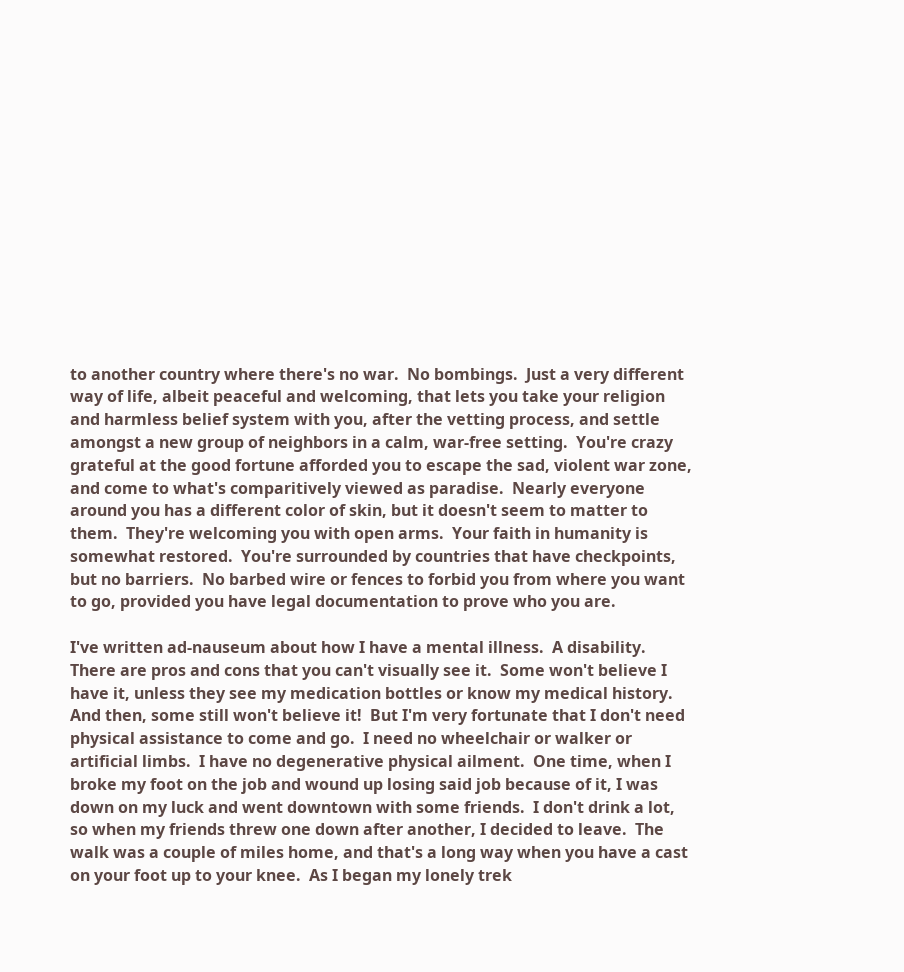to another country where there's no war.  No bombings.  Just a very different way of life, albeit peaceful and welcoming, that lets you take your religion and harmless belief system with you, after the vetting process, and settle amongst a new group of neighbors in a calm, war-free setting.  You're crazy grateful at the good fortune afforded you to escape the sad, violent war zone, and come to what's comparitively viewed as paradise.  Nearly everyone around you has a different color of skin, but it doesn't seem to matter to them.  They're welcoming you with open arms.  Your faith in humanity is somewhat restored.  You're surrounded by countries that have checkpoints, but no barriers.  No barbed wire or fences to forbid you from where you want to go, provided you have legal documentation to prove who you are.

I've written ad-nauseum about how I have a mental illness.  A disability.  There are pros and cons that you can't visually see it.  Some won't believe I have it, unless they see my medication bottles or know my medical history.  And then, some still won't believe it!  But I'm very fortunate that I don't need physical assistance to come and go.  I need no wheelchair or walker or artificial limbs.  I have no degenerative physical ailment.  One time, when I broke my foot on the job and wound up losing said job because of it, I was down on my luck and went downtown with some friends.  I don't drink a lot, so when my friends threw one down after another, I decided to leave.  The walk was a couple of miles home, and that's a long way when you have a cast on your foot up to your knee.  As I began my lonely trek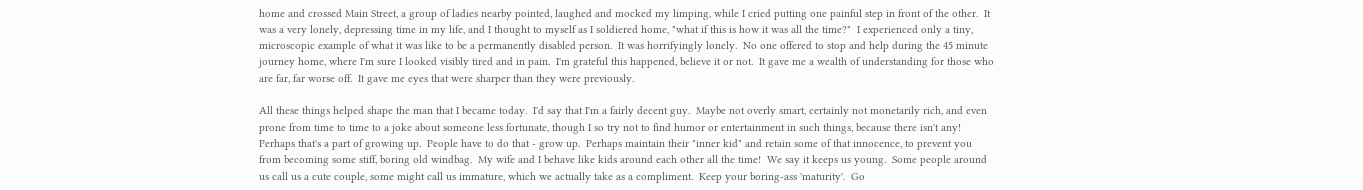home and crossed Main Street, a group of ladies nearby pointed, laughed and mocked my limping, while I cried putting one painful step in front of the other.  It was a very lonely, depressing time in my life, and I thought to myself as I soldiered home, "what if this is how it was all the time?"  I experienced only a tiny, microscopic example of what it was like to be a permanently disabled person.  It was horrifyingly lonely.  No one offered to stop and help during the 45 minute journey home, where I'm sure I looked visibly tired and in pain.  I'm grateful this happened, believe it or not.  It gave me a wealth of understanding for those who are far, far worse off.  It gave me eyes that were sharper than they were previously.

All these things helped shape the man that I became today.  I'd say that I'm a fairly decent guy.  Maybe not overly smart, certainly not monetarily rich, and even prone from time to time to a joke about someone less fortunate, though I so try not to find humor or entertainment in such things, because there isn't any!  Perhaps that's a part of growing up.  People have to do that - grow up.  Perhaps maintain their "inner kid" and retain some of that innocence, to prevent you from becoming some stiff, boring old windbag.  My wife and I behave like kids around each other all the time!  We say it keeps us young.  Some people around us call us a cute couple, some might call us immature, which we actually take as a compliment.  Keep your boring-ass 'maturity'.  Go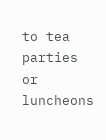to tea parties or luncheons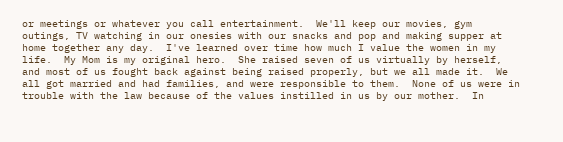or meetings or whatever you call entertainment.  We'll keep our movies, gym outings, TV watching in our onesies with our snacks and pop and making supper at home together any day.  I've learned over time how much I value the women in my life.  My Mom is my original hero.  She raised seven of us virtually by herself, and most of us fought back against being raised properly, but we all made it.  We all got married and had families, and were responsible to them.  None of us were in trouble with the law because of the values instilled in us by our mother.  In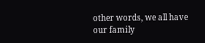other words, we all have our family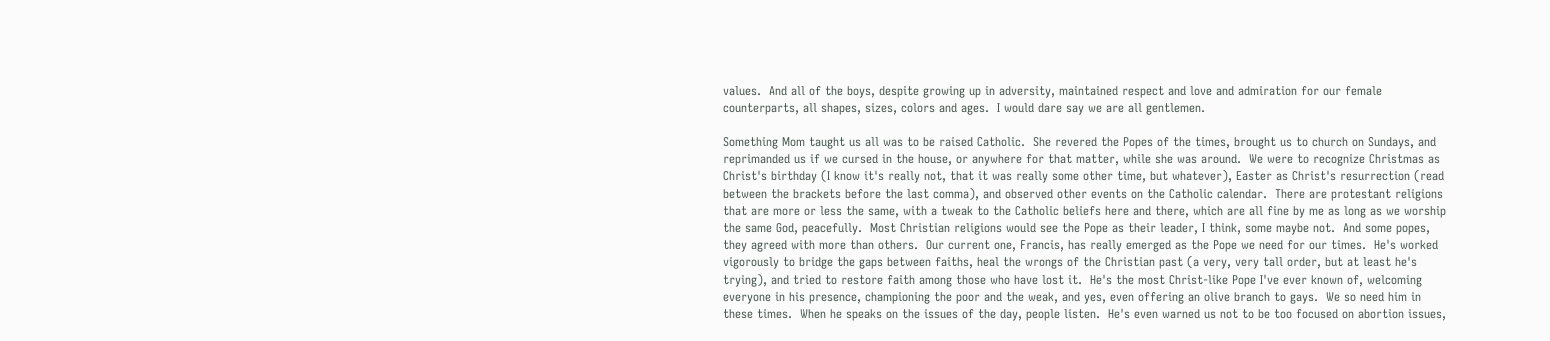values.  And all of the boys, despite growing up in adversity, maintained respect and love and admiration for our female counterparts, all shapes, sizes, colors and ages.  I would dare say we are all gentlemen.

Something Mom taught us all was to be raised Catholic.  She revered the Popes of the times, brought us to church on Sundays, and reprimanded us if we cursed in the house, or anywhere for that matter, while she was around.  We were to recognize Christmas as Christ's birthday (I know it's really not, that it was really some other time, but whatever), Easter as Christ's resurrection (read between the brackets before the last comma), and observed other events on the Catholic calendar.  There are protestant religions that are more or less the same, with a tweak to the Catholic beliefs here and there, which are all fine by me as long as we worship the same God, peacefully.  Most Christian religions would see the Pope as their leader, I think, some maybe not.  And some popes, they agreed with more than others.  Our current one, Francis, has really emerged as the Pope we need for our times.  He's worked vigorously to bridge the gaps between faiths, heal the wrongs of the Christian past (a very, very tall order, but at least he's trying), and tried to restore faith among those who have lost it.  He's the most Christ-like Pope I've ever known of, welcoming everyone in his presence, championing the poor and the weak, and yes, even offering an olive branch to gays.  We so need him in these times.  When he speaks on the issues of the day, people listen.  He's even warned us not to be too focused on abortion issues,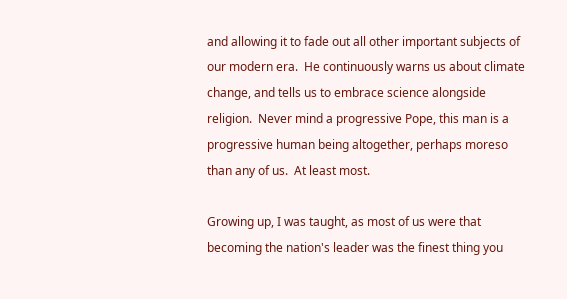and allowing it to fade out all other important subjects of our modern era.  He continuously warns us about climate change, and tells us to embrace science alongside religion.  Never mind a progressive Pope, this man is a progressive human being altogether, perhaps moreso than any of us.  At least most.

Growing up, I was taught, as most of us were that becoming the nation's leader was the finest thing you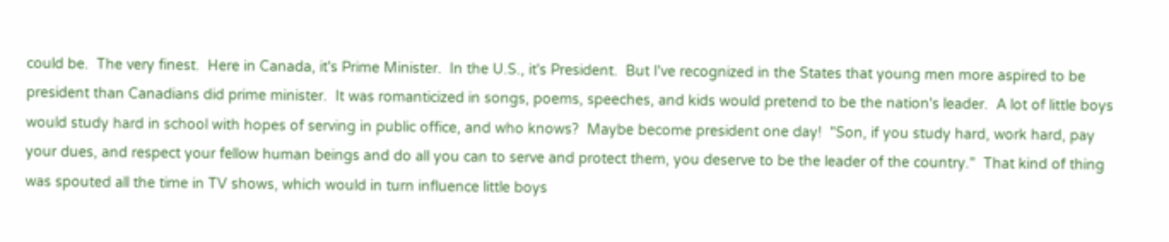could be.  The very finest.  Here in Canada, it's Prime Minister.  In the U.S., it's President.  But I've recognized in the States that young men more aspired to be president than Canadians did prime minister.  It was romanticized in songs, poems, speeches, and kids would pretend to be the nation's leader.  A lot of little boys would study hard in school with hopes of serving in public office, and who knows?  Maybe become president one day!  "Son, if you study hard, work hard, pay your dues, and respect your fellow human beings and do all you can to serve and protect them, you deserve to be the leader of the country."  That kind of thing was spouted all the time in TV shows, which would in turn influence little boys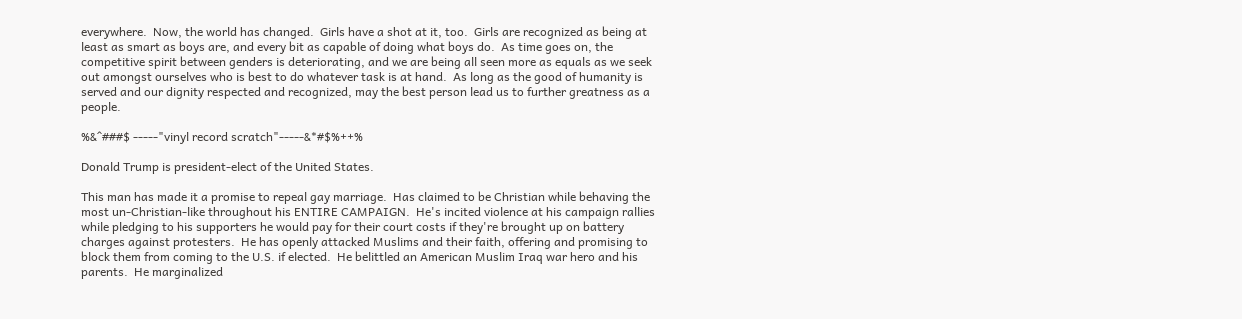everywhere.  Now, the world has changed.  Girls have a shot at it, too.  Girls are recognized as being at least as smart as boys are, and every bit as capable of doing what boys do.  As time goes on, the competitive spirit between genders is deteriorating, and we are being all seen more as equals as we seek out amongst ourselves who is best to do whatever task is at hand.  As long as the good of humanity is served and our dignity respected and recognized, may the best person lead us to further greatness as a people.

%&^###$ -----"vinyl record scratch"-----&*#$%++%

Donald Trump is president-elect of the United States.

This man has made it a promise to repeal gay marriage.  Has claimed to be Christian while behaving the most un-Christian-like throughout his ENTIRE CAMPAIGN.  He's incited violence at his campaign rallies while pledging to his supporters he would pay for their court costs if they're brought up on battery charges against protesters.  He has openly attacked Muslims and their faith, offering and promising to block them from coming to the U.S. if elected.  He belittled an American Muslim Iraq war hero and his parents.  He marginalized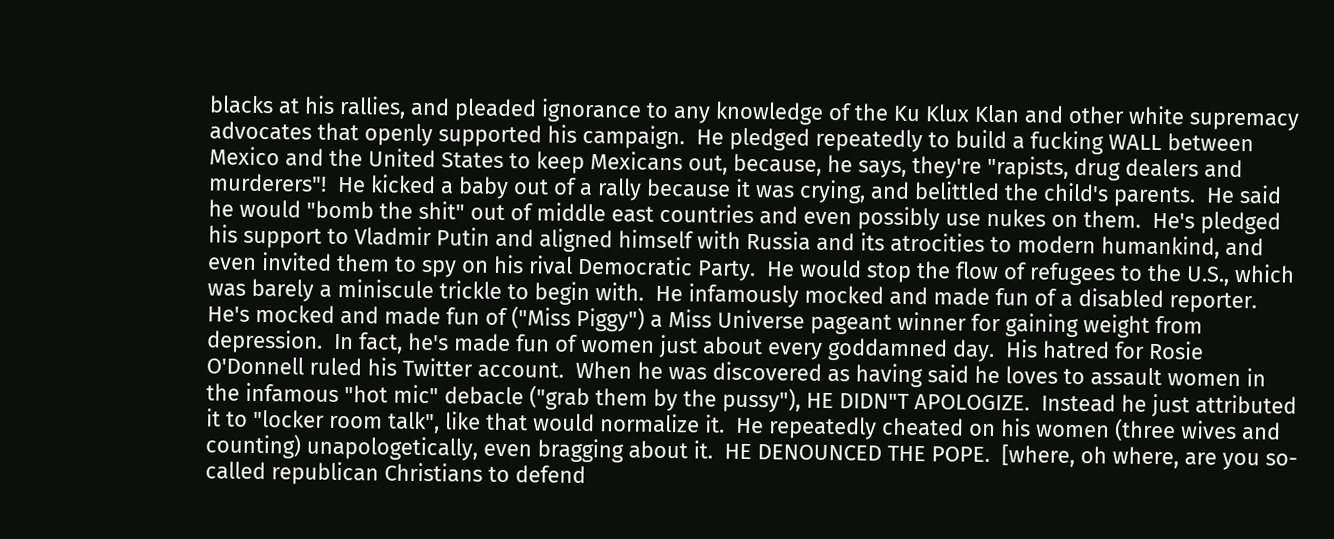blacks at his rallies, and pleaded ignorance to any knowledge of the Ku Klux Klan and other white supremacy advocates that openly supported his campaign.  He pledged repeatedly to build a fucking WALL between Mexico and the United States to keep Mexicans out, because, he says, they're "rapists, drug dealers and murderers"!  He kicked a baby out of a rally because it was crying, and belittled the child's parents.  He said he would "bomb the shit" out of middle east countries and even possibly use nukes on them.  He's pledged his support to Vladmir Putin and aligned himself with Russia and its atrocities to modern humankind, and even invited them to spy on his rival Democratic Party.  He would stop the flow of refugees to the U.S., which was barely a miniscule trickle to begin with.  He infamously mocked and made fun of a disabled reporter.  He's mocked and made fun of ("Miss Piggy") a Miss Universe pageant winner for gaining weight from depression.  In fact, he's made fun of women just about every goddamned day.  His hatred for Rosie O'Donnell ruled his Twitter account.  When he was discovered as having said he loves to assault women in the infamous "hot mic" debacle ("grab them by the pussy"), HE DIDN"T APOLOGIZE.  Instead he just attributed it to "locker room talk", like that would normalize it.  He repeatedly cheated on his women (three wives and counting) unapologetically, even bragging about it.  HE DENOUNCED THE POPE.  [where, oh where, are you so-called republican Christians to defend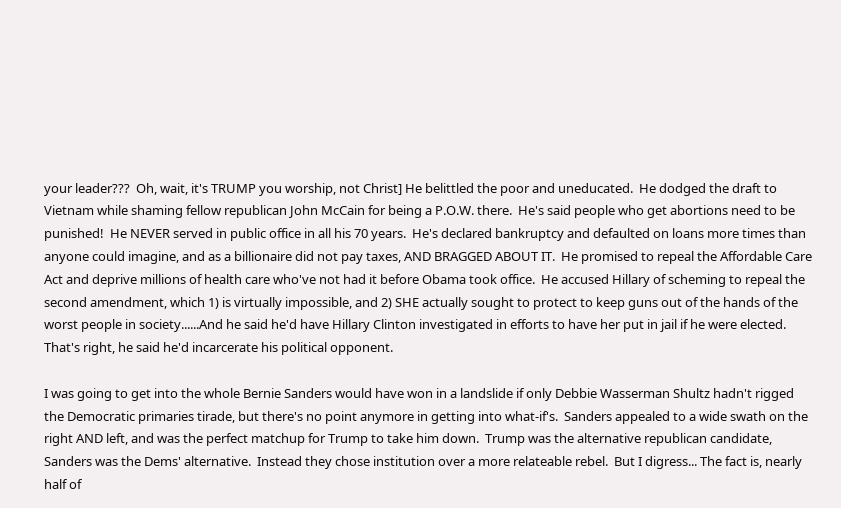your leader???  Oh, wait, it's TRUMP you worship, not Christ] He belittled the poor and uneducated.  He dodged the draft to Vietnam while shaming fellow republican John McCain for being a P.O.W. there.  He's said people who get abortions need to be punished!  He NEVER served in public office in all his 70 years.  He's declared bankruptcy and defaulted on loans more times than anyone could imagine, and as a billionaire did not pay taxes, AND BRAGGED ABOUT IT.  He promised to repeal the Affordable Care Act and deprive millions of health care who've not had it before Obama took office.  He accused Hillary of scheming to repeal the second amendment, which 1) is virtually impossible, and 2) SHE actually sought to protect to keep guns out of the hands of the worst people in society......And he said he'd have Hillary Clinton investigated in efforts to have her put in jail if he were elected.  That's right, he said he'd incarcerate his political opponent.

I was going to get into the whole Bernie Sanders would have won in a landslide if only Debbie Wasserman Shultz hadn't rigged the Democratic primaries tirade, but there's no point anymore in getting into what-if's.  Sanders appealed to a wide swath on the right AND left, and was the perfect matchup for Trump to take him down.  Trump was the alternative republican candidate, Sanders was the Dems' alternative.  Instead they chose institution over a more relateable rebel.  But I digress... The fact is, nearly half of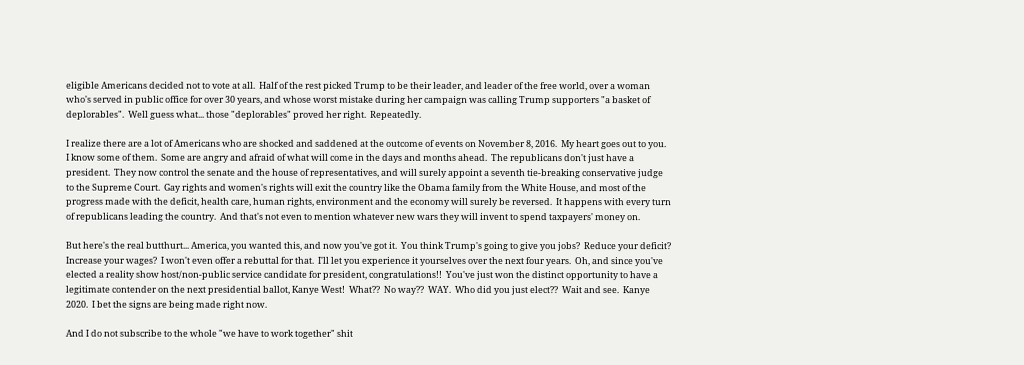eligible Americans decided not to vote at all.  Half of the rest picked Trump to be their leader, and leader of the free world, over a woman who's served in public office for over 30 years, and whose worst mistake during her campaign was calling Trump supporters "a basket of deplorables".  Well guess what... those "deplorables" proved her right.  Repeatedly.

I realize there are a lot of Americans who are shocked and saddened at the outcome of events on November 8, 2016.  My heart goes out to you.  I know some of them.  Some are angry and afraid of what will come in the days and months ahead.  The republicans don't just have a president.  They now control the senate and the house of representatives, and will surely appoint a seventh tie-breaking conservative judge to the Supreme Court.  Gay rights and women's rights will exit the country like the Obama family from the White House, and most of the progress made with the deficit, health care, human rights, environment and the economy will surely be reversed.  It happens with every turn of republicans leading the country.  And that's not even to mention whatever new wars they will invent to spend taxpayers' money on.

But here's the real butthurt... America, you wanted this, and now you've got it.  You think Trump's going to give you jobs?  Reduce your deficit?  Increase your wages?  I won't even offer a rebuttal for that.  I'll let you experience it yourselves over the next four years.  Oh, and since you've elected a reality show host/non-public service candidate for president, congratulations!!  You've just won the distinct opportunity to have a legitimate contender on the next presidential ballot, Kanye West!  What??  No way??  WAY.  Who did you just elect??  Wait and see.  Kanye 2020.  I bet the signs are being made right now.

And I do not subscribe to the whole "we have to work together" shit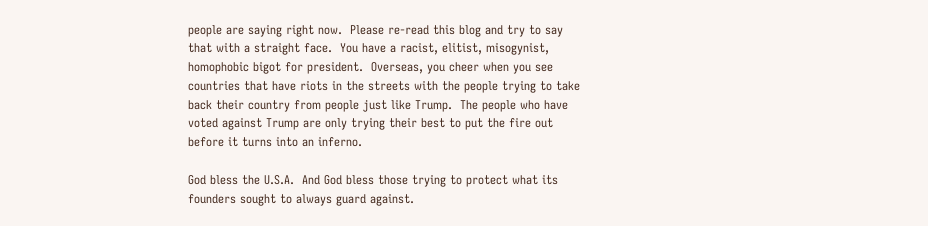people are saying right now.  Please re-read this blog and try to say that with a straight face.  You have a racist, elitist, misogynist, homophobic bigot for president.  Overseas, you cheer when you see countries that have riots in the streets with the people trying to take back their country from people just like Trump.  The people who have voted against Trump are only trying their best to put the fire out before it turns into an inferno.

God bless the U.S.A.  And God bless those trying to protect what its founders sought to always guard against.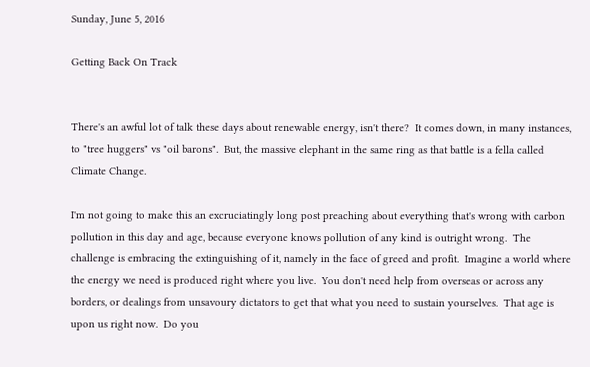Sunday, June 5, 2016

Getting Back On Track


There's an awful lot of talk these days about renewable energy, isn't there?  It comes down, in many instances, to "tree huggers" vs "oil barons".  But, the massive elephant in the same ring as that battle is a fella called Climate Change.

I'm not going to make this an excruciatingly long post preaching about everything that's wrong with carbon pollution in this day and age, because everyone knows pollution of any kind is outright wrong.  The challenge is embracing the extinguishing of it, namely in the face of greed and profit.  Imagine a world where the energy we need is produced right where you live.  You don't need help from overseas or across any borders, or dealings from unsavoury dictators to get that what you need to sustain yourselves.  That age is upon us right now.  Do you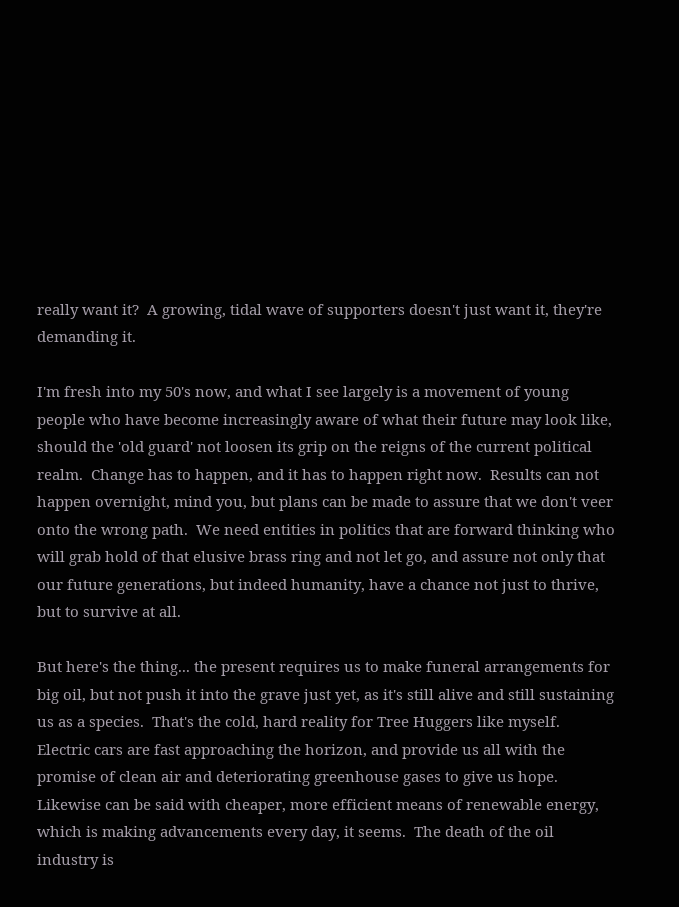really want it?  A growing, tidal wave of supporters doesn't just want it, they're demanding it.

I'm fresh into my 50's now, and what I see largely is a movement of young people who have become increasingly aware of what their future may look like, should the 'old guard' not loosen its grip on the reigns of the current political realm.  Change has to happen, and it has to happen right now.  Results can not happen overnight, mind you, but plans can be made to assure that we don't veer onto the wrong path.  We need entities in politics that are forward thinking who will grab hold of that elusive brass ring and not let go, and assure not only that our future generations, but indeed humanity, have a chance not just to thrive, but to survive at all.

But here's the thing... the present requires us to make funeral arrangements for big oil, but not push it into the grave just yet, as it's still alive and still sustaining us as a species.  That's the cold, hard reality for Tree Huggers like myself.  Electric cars are fast approaching the horizon, and provide us all with the promise of clean air and deteriorating greenhouse gases to give us hope.  Likewise can be said with cheaper, more efficient means of renewable energy, which is making advancements every day, it seems.  The death of the oil industry is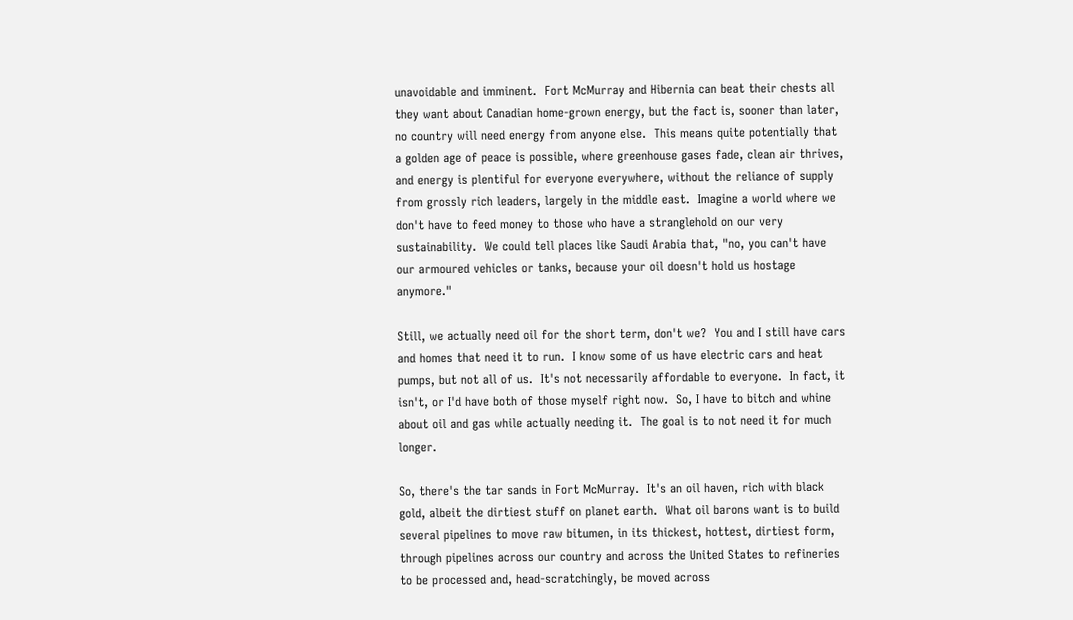unavoidable and imminent.  Fort McMurray and Hibernia can beat their chests all they want about Canadian home-grown energy, but the fact is, sooner than later, no country will need energy from anyone else.  This means quite potentially that a golden age of peace is possible, where greenhouse gases fade, clean air thrives, and energy is plentiful for everyone everywhere, without the reliance of supply from grossly rich leaders, largely in the middle east.  Imagine a world where we don't have to feed money to those who have a stranglehold on our very sustainability.  We could tell places like Saudi Arabia that, "no, you can't have our armoured vehicles or tanks, because your oil doesn't hold us hostage anymore."

Still, we actually need oil for the short term, don't we?  You and I still have cars and homes that need it to run.  I know some of us have electric cars and heat pumps, but not all of us.  It's not necessarily affordable to everyone.  In fact, it isn't, or I'd have both of those myself right now.  So, I have to bitch and whine about oil and gas while actually needing it.  The goal is to not need it for much longer.

So, there's the tar sands in Fort McMurray.  It's an oil haven, rich with black gold, albeit the dirtiest stuff on planet earth.  What oil barons want is to build several pipelines to move raw bitumen, in its thickest, hottest, dirtiest form, through pipelines across our country and across the United States to refineries to be processed and, head-scratchingly, be moved across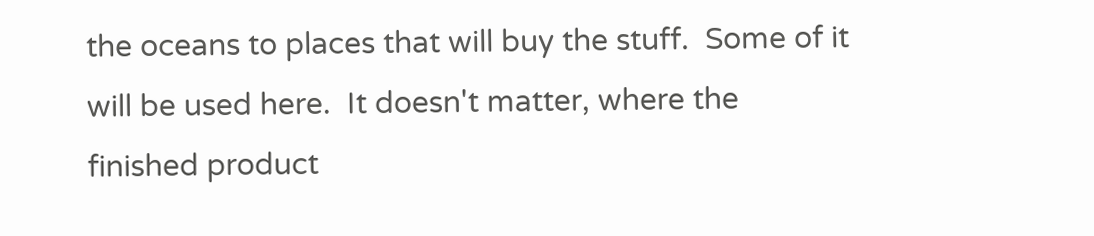the oceans to places that will buy the stuff.  Some of it will be used here.  It doesn't matter, where the finished product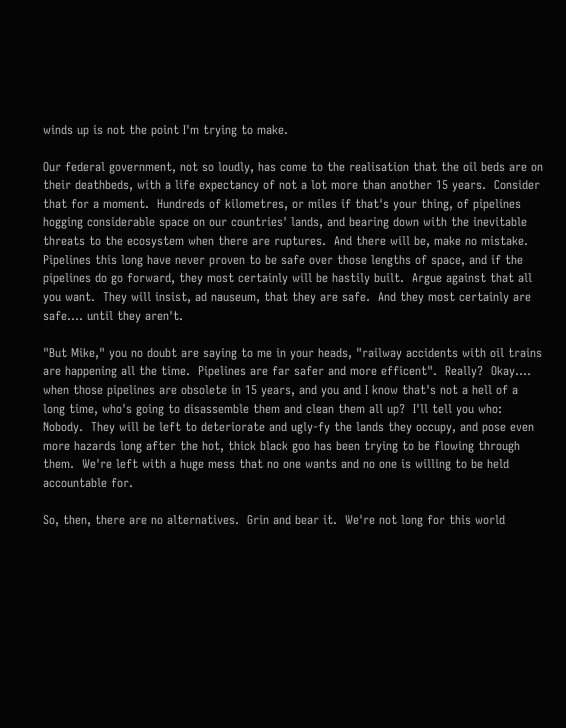winds up is not the point I'm trying to make.

Our federal government, not so loudly, has come to the realisation that the oil beds are on their deathbeds, with a life expectancy of not a lot more than another 15 years.  Consider that for a moment.  Hundreds of kilometres, or miles if that's your thing, of pipelines hogging considerable space on our countries' lands, and bearing down with the inevitable threats to the ecosystem when there are ruptures.  And there will be, make no mistake.  Pipelines this long have never proven to be safe over those lengths of space, and if the pipelines do go forward, they most certainly will be hastily built.  Argue against that all you want.  They will insist, ad nauseum, that they are safe.  And they most certainly are safe.... until they aren't.

"But Mike," you no doubt are saying to me in your heads, "railway accidents with oil trains are happening all the time.  Pipelines are far safer and more efficent".  Really?  Okay.... when those pipelines are obsolete in 15 years, and you and I know that's not a hell of a long time, who's going to disassemble them and clean them all up?  I'll tell you who:  Nobody.  They will be left to deteriorate and ugly-fy the lands they occupy, and pose even more hazards long after the hot, thick black goo has been trying to be flowing through them.  We're left with a huge mess that no one wants and no one is willing to be held accountable for.

So, then, there are no alternatives.  Grin and bear it.  We're not long for this world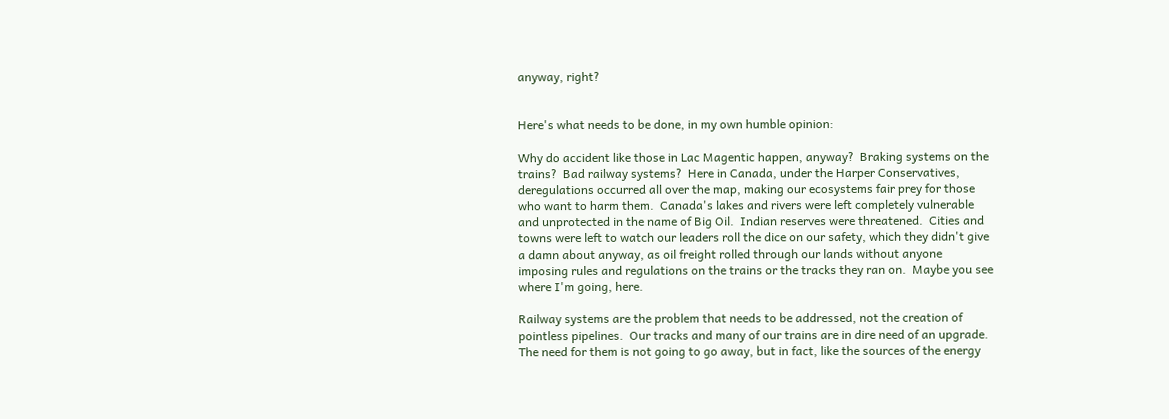anyway, right?


Here's what needs to be done, in my own humble opinion:

Why do accident like those in Lac Magentic happen, anyway?  Braking systems on the trains?  Bad railway systems?  Here in Canada, under the Harper Conservatives, deregulations occurred all over the map, making our ecosystems fair prey for those who want to harm them.  Canada's lakes and rivers were left completely vulnerable and unprotected in the name of Big Oil.  Indian reserves were threatened.  Cities and towns were left to watch our leaders roll the dice on our safety, which they didn't give a damn about anyway, as oil freight rolled through our lands without anyone imposing rules and regulations on the trains or the tracks they ran on.  Maybe you see where I'm going, here.

Railway systems are the problem that needs to be addressed, not the creation of pointless pipelines.  Our tracks and many of our trains are in dire need of an upgrade.  The need for them is not going to go away, but in fact, like the sources of the energy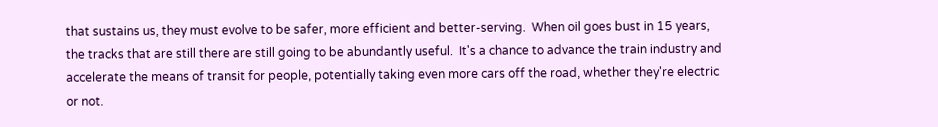that sustains us, they must evolve to be safer, more efficient and better-serving.  When oil goes bust in 15 years, the tracks that are still there are still going to be abundantly useful.  It's a chance to advance the train industry and accelerate the means of transit for people, potentially taking even more cars off the road, whether they're electric or not.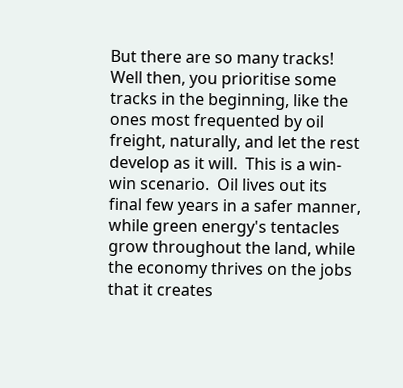But there are so many tracks!  Well then, you prioritise some tracks in the beginning, like the ones most frequented by oil freight, naturally, and let the rest develop as it will.  This is a win-win scenario.  Oil lives out its final few years in a safer manner, while green energy's tentacles grow throughout the land, while the economy thrives on the jobs that it creates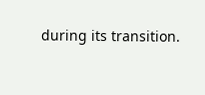during its transition.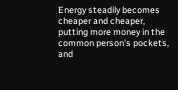Energy steadily becomes cheaper and cheaper, putting more money in the common person's pockets, and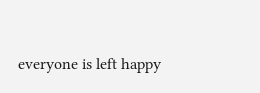everyone is left happy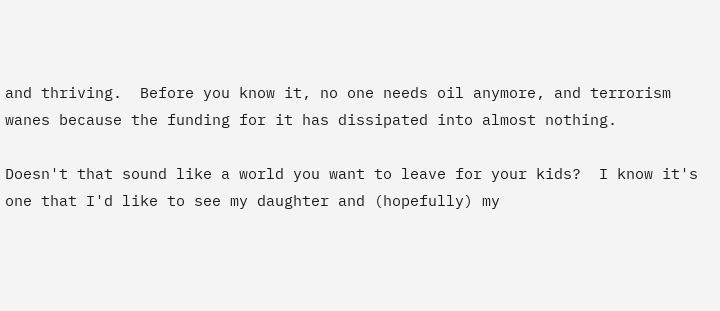and thriving.  Before you know it, no one needs oil anymore, and terrorism wanes because the funding for it has dissipated into almost nothing.

Doesn't that sound like a world you want to leave for your kids?  I know it's one that I'd like to see my daughter and (hopefully) my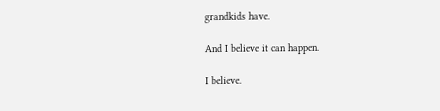grandkids have.

And I believe it can happen.

I believe.